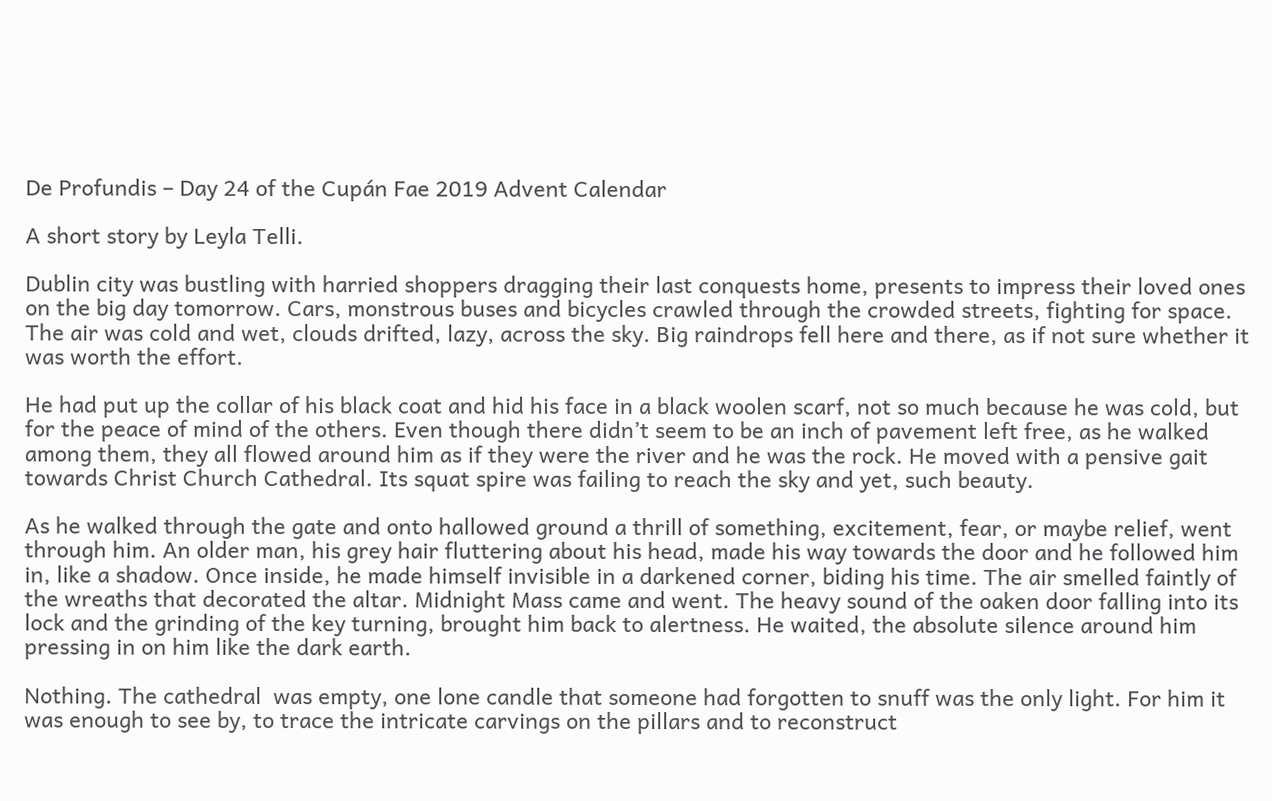De Profundis – Day 24 of the Cupán Fae 2019 Advent Calendar

A short story by Leyla Telli.

Dublin city was bustling with harried shoppers dragging their last conquests home, presents to impress their loved ones on the big day tomorrow. Cars, monstrous buses and bicycles crawled through the crowded streets, fighting for space. The air was cold and wet, clouds drifted, lazy, across the sky. Big raindrops fell here and there, as if not sure whether it was worth the effort.

He had put up the collar of his black coat and hid his face in a black woolen scarf, not so much because he was cold, but for the peace of mind of the others. Even though there didn’t seem to be an inch of pavement left free, as he walked among them, they all flowed around him as if they were the river and he was the rock. He moved with a pensive gait towards Christ Church Cathedral. Its squat spire was failing to reach the sky and yet, such beauty.

As he walked through the gate and onto hallowed ground a thrill of something, excitement, fear, or maybe relief, went through him. An older man, his grey hair fluttering about his head, made his way towards the door and he followed him in, like a shadow. Once inside, he made himself invisible in a darkened corner, biding his time. The air smelled faintly of the wreaths that decorated the altar. Midnight Mass came and went. The heavy sound of the oaken door falling into its lock and the grinding of the key turning, brought him back to alertness. He waited, the absolute silence around him pressing in on him like the dark earth.

Nothing. The cathedral  was empty, one lone candle that someone had forgotten to snuff was the only light. For him it was enough to see by, to trace the intricate carvings on the pillars and to reconstruct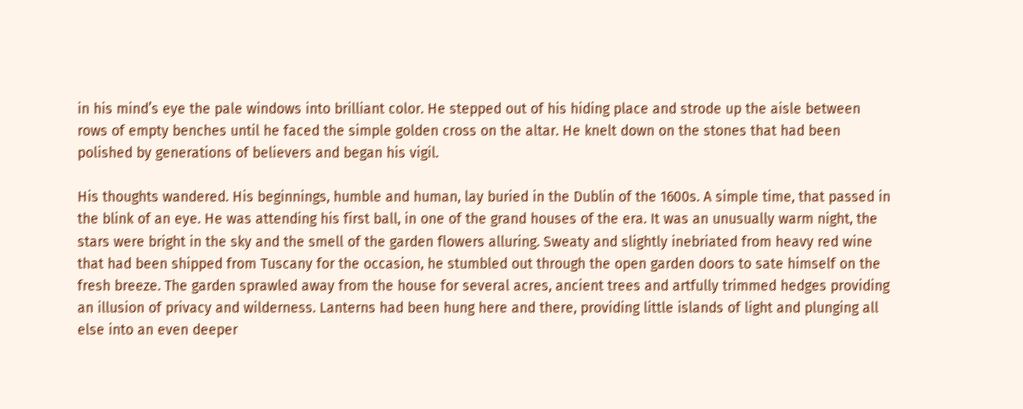in his mind’s eye the pale windows into brilliant color. He stepped out of his hiding place and strode up the aisle between rows of empty benches until he faced the simple golden cross on the altar. He knelt down on the stones that had been polished by generations of believers and began his vigil.

His thoughts wandered. His beginnings, humble and human, lay buried in the Dublin of the 1600s. A simple time, that passed in the blink of an eye. He was attending his first ball, in one of the grand houses of the era. It was an unusually warm night, the stars were bright in the sky and the smell of the garden flowers alluring. Sweaty and slightly inebriated from heavy red wine that had been shipped from Tuscany for the occasion, he stumbled out through the open garden doors to sate himself on the fresh breeze. The garden sprawled away from the house for several acres, ancient trees and artfully trimmed hedges providing an illusion of privacy and wilderness. Lanterns had been hung here and there, providing little islands of light and plunging all else into an even deeper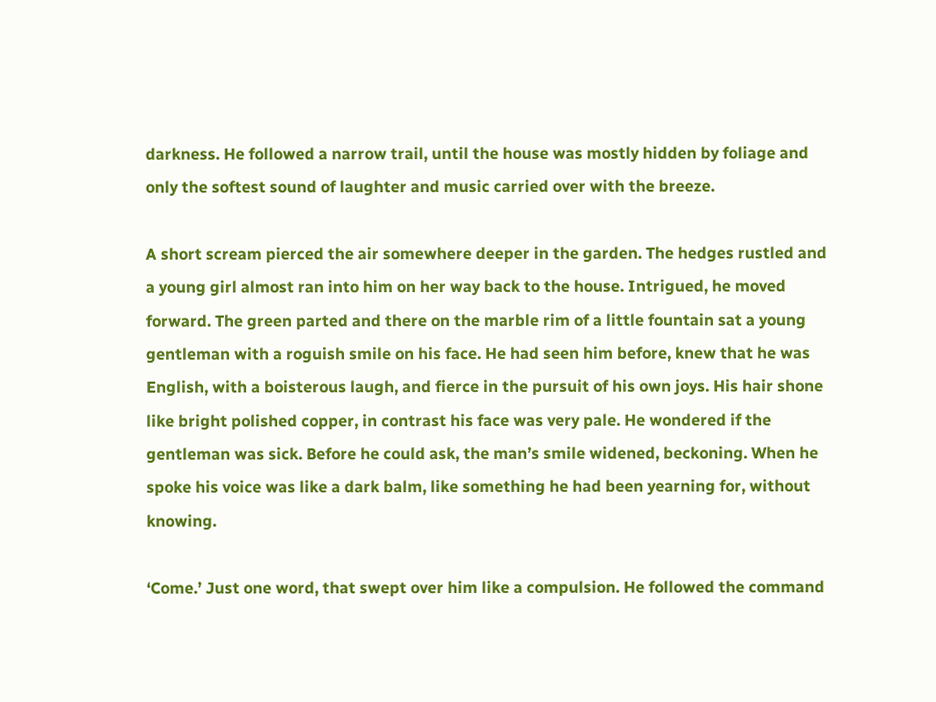darkness. He followed a narrow trail, until the house was mostly hidden by foliage and only the softest sound of laughter and music carried over with the breeze.

A short scream pierced the air somewhere deeper in the garden. The hedges rustled and a young girl almost ran into him on her way back to the house. Intrigued, he moved forward. The green parted and there on the marble rim of a little fountain sat a young gentleman with a roguish smile on his face. He had seen him before, knew that he was English, with a boisterous laugh, and fierce in the pursuit of his own joys. His hair shone like bright polished copper, in contrast his face was very pale. He wondered if the gentleman was sick. Before he could ask, the man’s smile widened, beckoning. When he spoke his voice was like a dark balm, like something he had been yearning for, without knowing.

‘Come.’ Just one word, that swept over him like a compulsion. He followed the command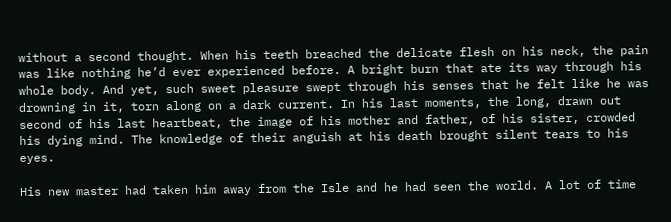without a second thought. When his teeth breached the delicate flesh on his neck, the pain was like nothing he’d ever experienced before. A bright burn that ate its way through his whole body. And yet, such sweet pleasure swept through his senses that he felt like he was drowning in it, torn along on a dark current. In his last moments, the long, drawn out second of his last heartbeat, the image of his mother and father, of his sister, crowded his dying mind. The knowledge of their anguish at his death brought silent tears to his eyes.

His new master had taken him away from the Isle and he had seen the world. A lot of time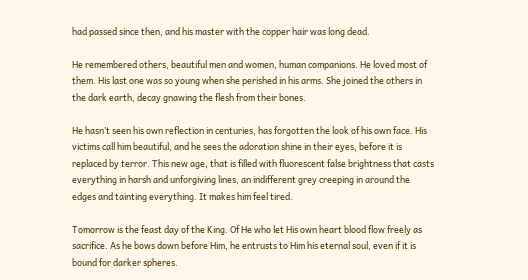had passed since then, and his master with the copper hair was long dead.

He remembered others, beautiful men and women, human companions. He loved most of them. His last one was so young when she perished in his arms. She joined the others in the dark earth, decay gnawing the flesh from their bones.

He hasn’t seen his own reflection in centuries, has forgotten the look of his own face. His victims call him beautiful, and he sees the adoration shine in their eyes, before it is replaced by terror. This new age, that is filled with fluorescent false brightness that casts everything in harsh and unforgiving lines, an indifferent grey creeping in around the edges and tainting everything. It makes him feel tired.

Tomorrow is the feast day of the King. Of He who let His own heart blood flow freely as sacrifice. As he bows down before Him, he entrusts to Him his eternal soul, even if it is bound for darker spheres.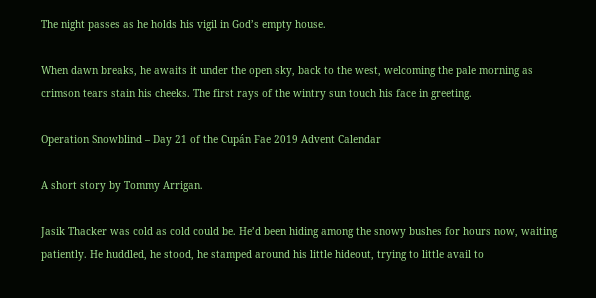The night passes as he holds his vigil in God’s empty house.

When dawn breaks, he awaits it under the open sky, back to the west, welcoming the pale morning as crimson tears stain his cheeks. The first rays of the wintry sun touch his face in greeting.

Operation Snowblind – Day 21 of the Cupán Fae 2019 Advent Calendar

A short story by Tommy Arrigan.

Jasik Thacker was cold as cold could be. He’d been hiding among the snowy bushes for hours now, waiting patiently. He huddled, he stood, he stamped around his little hideout, trying to little avail to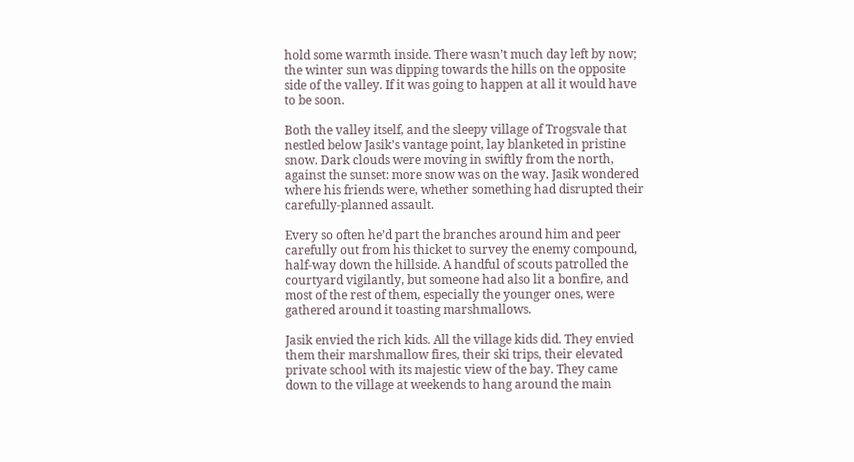hold some warmth inside. There wasn’t much day left by now; the winter sun was dipping towards the hills on the opposite side of the valley. If it was going to happen at all it would have to be soon.

Both the valley itself, and the sleepy village of Trogsvale that nestled below Jasik’s vantage point, lay blanketed in pristine snow. Dark clouds were moving in swiftly from the north, against the sunset: more snow was on the way. Jasik wondered where his friends were, whether something had disrupted their carefully-planned assault.

Every so often he’d part the branches around him and peer carefully out from his thicket to survey the enemy compound, half-way down the hillside. A handful of scouts patrolled the courtyard vigilantly, but someone had also lit a bonfire, and most of the rest of them, especially the younger ones, were gathered around it toasting marshmallows.

Jasik envied the rich kids. All the village kids did. They envied them their marshmallow fires, their ski trips, their elevated private school with its majestic view of the bay. They came down to the village at weekends to hang around the main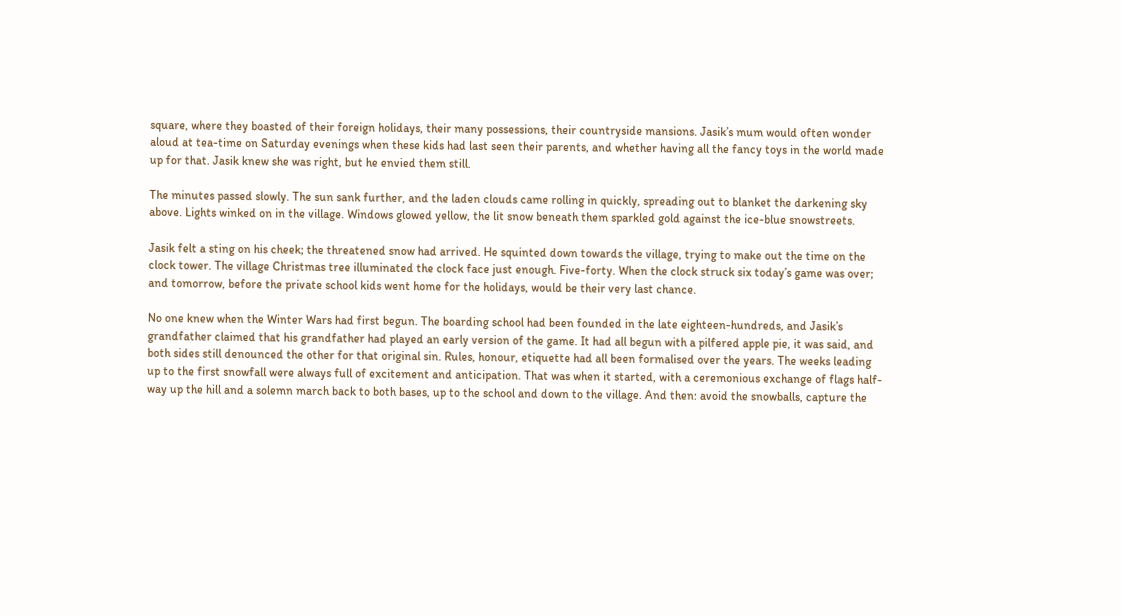square, where they boasted of their foreign holidays, their many possessions, their countryside mansions. Jasik’s mum would often wonder aloud at tea-time on Saturday evenings when these kids had last seen their parents, and whether having all the fancy toys in the world made up for that. Jasik knew she was right, but he envied them still.

The minutes passed slowly. The sun sank further, and the laden clouds came rolling in quickly, spreading out to blanket the darkening sky above. Lights winked on in the village. Windows glowed yellow, the lit snow beneath them sparkled gold against the ice-blue snowstreets.

Jasik felt a sting on his cheek; the threatened snow had arrived. He squinted down towards the village, trying to make out the time on the clock tower. The village Christmas tree illuminated the clock face just enough. Five-forty. When the clock struck six today’s game was over; and tomorrow, before the private school kids went home for the holidays, would be their very last chance.

No one knew when the Winter Wars had first begun. The boarding school had been founded in the late eighteen-hundreds, and Jasik’s grandfather claimed that his grandfather had played an early version of the game. It had all begun with a pilfered apple pie, it was said, and both sides still denounced the other for that original sin. Rules, honour, etiquette had all been formalised over the years. The weeks leading up to the first snowfall were always full of excitement and anticipation. That was when it started, with a ceremonious exchange of flags half-way up the hill and a solemn march back to both bases, up to the school and down to the village. And then: avoid the snowballs, capture the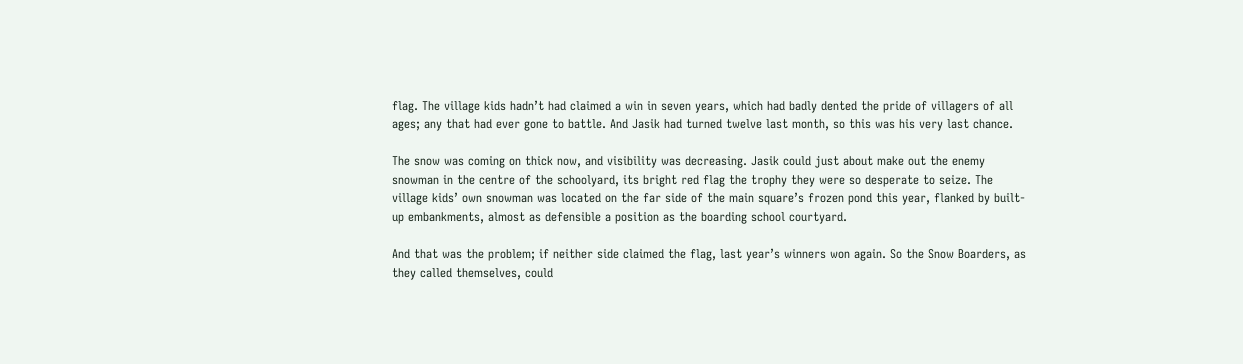flag. The village kids hadn’t had claimed a win in seven years, which had badly dented the pride of villagers of all ages; any that had ever gone to battle. And Jasik had turned twelve last month, so this was his very last chance.

The snow was coming on thick now, and visibility was decreasing. Jasik could just about make out the enemy snowman in the centre of the schoolyard, its bright red flag the trophy they were so desperate to seize. The village kids’ own snowman was located on the far side of the main square’s frozen pond this year, flanked by built-up embankments, almost as defensible a position as the boarding school courtyard.

And that was the problem; if neither side claimed the flag, last year’s winners won again. So the Snow Boarders, as they called themselves, could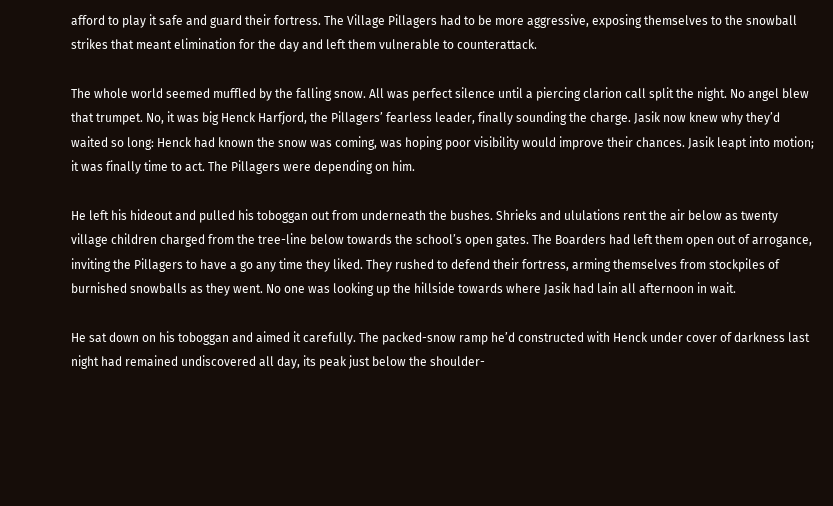afford to play it safe and guard their fortress. The Village Pillagers had to be more aggressive, exposing themselves to the snowball strikes that meant elimination for the day and left them vulnerable to counterattack.

The whole world seemed muffled by the falling snow. All was perfect silence until a piercing clarion call split the night. No angel blew that trumpet. No, it was big Henck Harfjord, the Pillagers’ fearless leader, finally sounding the charge. Jasik now knew why they’d waited so long: Henck had known the snow was coming, was hoping poor visibility would improve their chances. Jasik leapt into motion; it was finally time to act. The Pillagers were depending on him.

He left his hideout and pulled his toboggan out from underneath the bushes. Shrieks and ululations rent the air below as twenty village children charged from the tree-line below towards the school’s open gates. The Boarders had left them open out of arrogance, inviting the Pillagers to have a go any time they liked. They rushed to defend their fortress, arming themselves from stockpiles of burnished snowballs as they went. No one was looking up the hillside towards where Jasik had lain all afternoon in wait.

He sat down on his toboggan and aimed it carefully. The packed-snow ramp he’d constructed with Henck under cover of darkness last night had remained undiscovered all day, its peak just below the shoulder-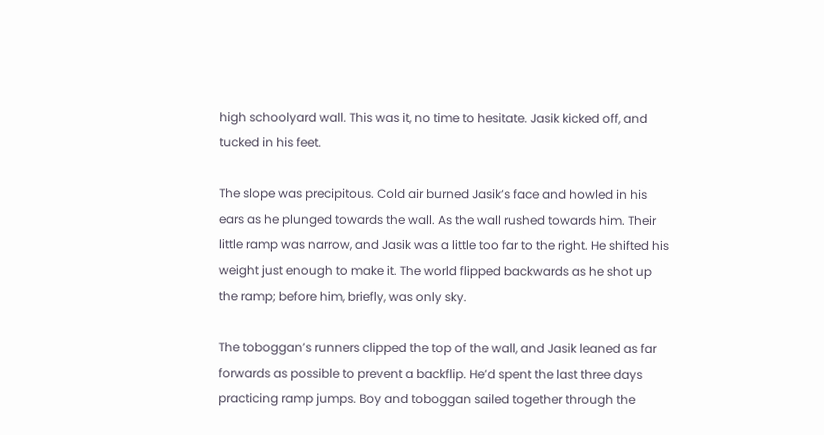high schoolyard wall. This was it, no time to hesitate. Jasik kicked off, and tucked in his feet.

The slope was precipitous. Cold air burned Jasik’s face and howled in his ears as he plunged towards the wall. As the wall rushed towards him. Their little ramp was narrow, and Jasik was a little too far to the right. He shifted his weight just enough to make it. The world flipped backwards as he shot up the ramp; before him, briefly, was only sky.

The toboggan’s runners clipped the top of the wall, and Jasik leaned as far forwards as possible to prevent a backflip. He’d spent the last three days practicing ramp jumps. Boy and toboggan sailed together through the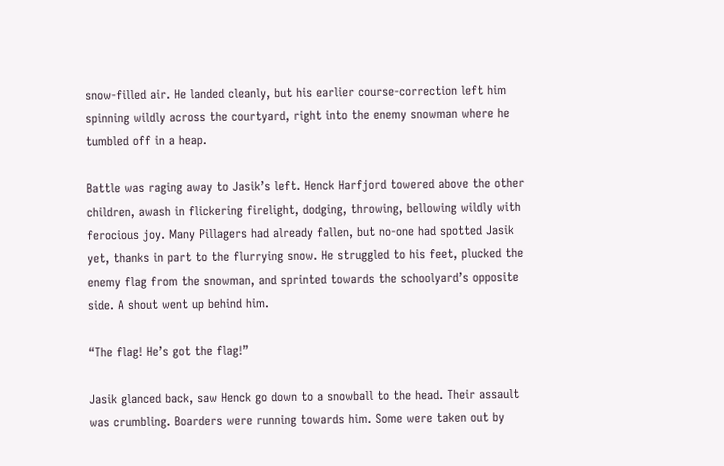snow-filled air. He landed cleanly, but his earlier course-correction left him spinning wildly across the courtyard, right into the enemy snowman where he tumbled off in a heap.

Battle was raging away to Jasik’s left. Henck Harfjord towered above the other children, awash in flickering firelight, dodging, throwing, bellowing wildly with ferocious joy. Many Pillagers had already fallen, but no-one had spotted Jasik yet, thanks in part to the flurrying snow. He struggled to his feet, plucked the enemy flag from the snowman, and sprinted towards the schoolyard’s opposite side. A shout went up behind him.

“The flag! He’s got the flag!”

Jasik glanced back, saw Henck go down to a snowball to the head. Their assault was crumbling. Boarders were running towards him. Some were taken out by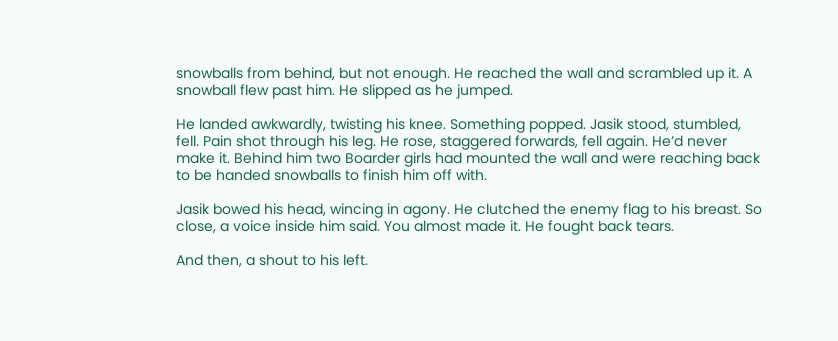snowballs from behind, but not enough. He reached the wall and scrambled up it. A snowball flew past him. He slipped as he jumped.

He landed awkwardly, twisting his knee. Something popped. Jasik stood, stumbled, fell. Pain shot through his leg. He rose, staggered forwards, fell again. He’d never make it. Behind him two Boarder girls had mounted the wall and were reaching back to be handed snowballs to finish him off with.

Jasik bowed his head, wincing in agony. He clutched the enemy flag to his breast. So close, a voice inside him said. You almost made it. He fought back tears.

And then, a shout to his left.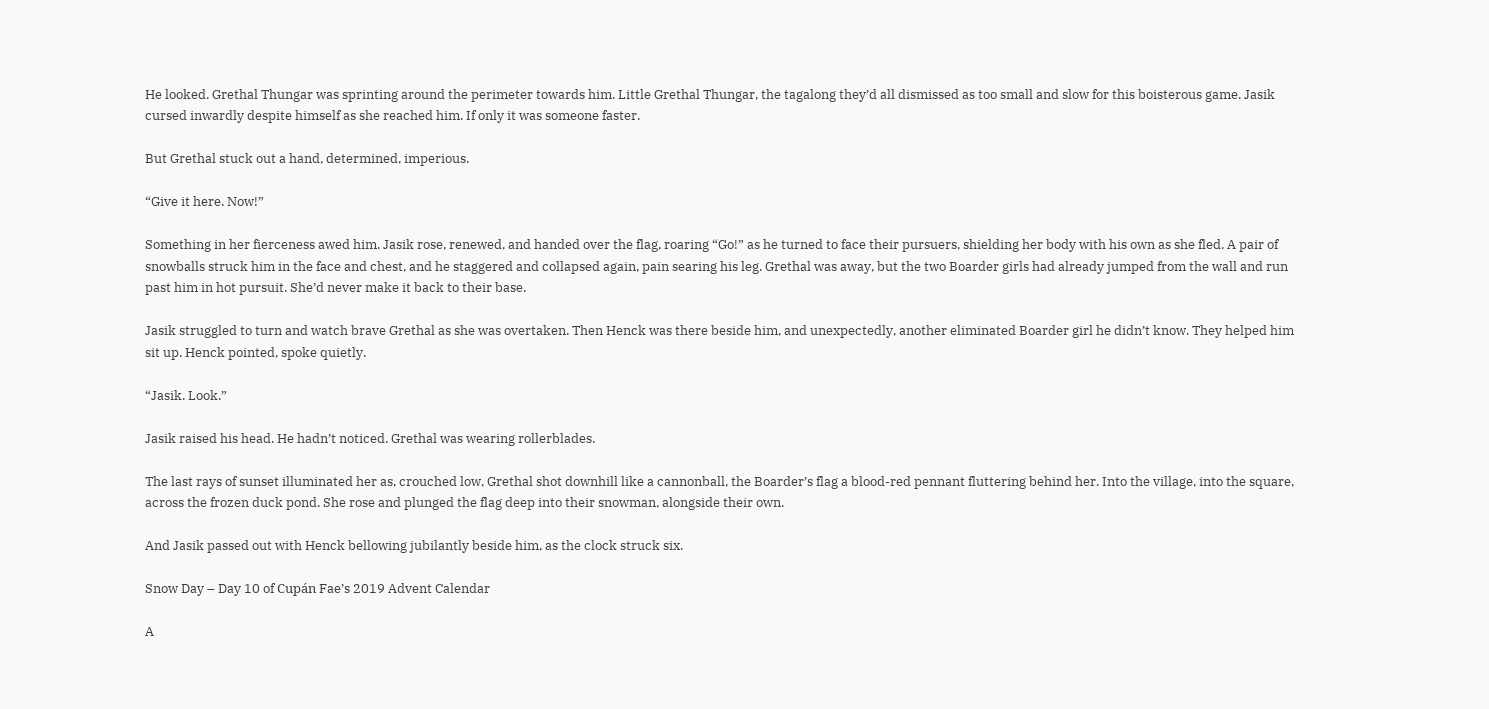He looked. Grethal Thungar was sprinting around the perimeter towards him. Little Grethal Thungar, the tagalong they’d all dismissed as too small and slow for this boisterous game. Jasik cursed inwardly despite himself as she reached him. If only it was someone faster.

But Grethal stuck out a hand, determined, imperious.

“Give it here. Now!”

Something in her fierceness awed him. Jasik rose, renewed, and handed over the flag, roaring “Go!” as he turned to face their pursuers, shielding her body with his own as she fled. A pair of snowballs struck him in the face and chest, and he staggered and collapsed again, pain searing his leg. Grethal was away, but the two Boarder girls had already jumped from the wall and run past him in hot pursuit. She’d never make it back to their base.

Jasik struggled to turn and watch brave Grethal as she was overtaken. Then Henck was there beside him, and unexpectedly, another eliminated Boarder girl he didn’t know. They helped him sit up. Henck pointed, spoke quietly.

“Jasik. Look.”

Jasik raised his head. He hadn’t noticed. Grethal was wearing rollerblades.

The last rays of sunset illuminated her as, crouched low, Grethal shot downhill like a cannonball, the Boarder’s flag a blood-red pennant fluttering behind her. Into the village, into the square, across the frozen duck pond. She rose and plunged the flag deep into their snowman, alongside their own.

And Jasik passed out with Henck bellowing jubilantly beside him, as the clock struck six.

Snow Day – Day 10 of Cupán Fae’s 2019 Advent Calendar

A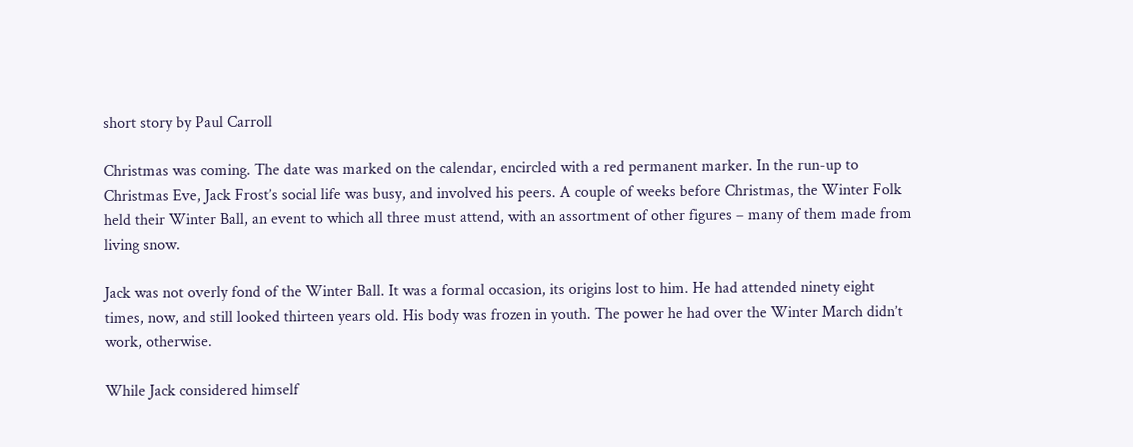short story by Paul Carroll

Christmas was coming. The date was marked on the calendar, encircled with a red permanent marker. In the run-up to Christmas Eve, Jack Frost’s social life was busy, and involved his peers. A couple of weeks before Christmas, the Winter Folk held their Winter Ball, an event to which all three must attend, with an assortment of other figures – many of them made from living snow.

Jack was not overly fond of the Winter Ball. It was a formal occasion, its origins lost to him. He had attended ninety eight times, now, and still looked thirteen years old. His body was frozen in youth. The power he had over the Winter March didn’t work, otherwise.

While Jack considered himself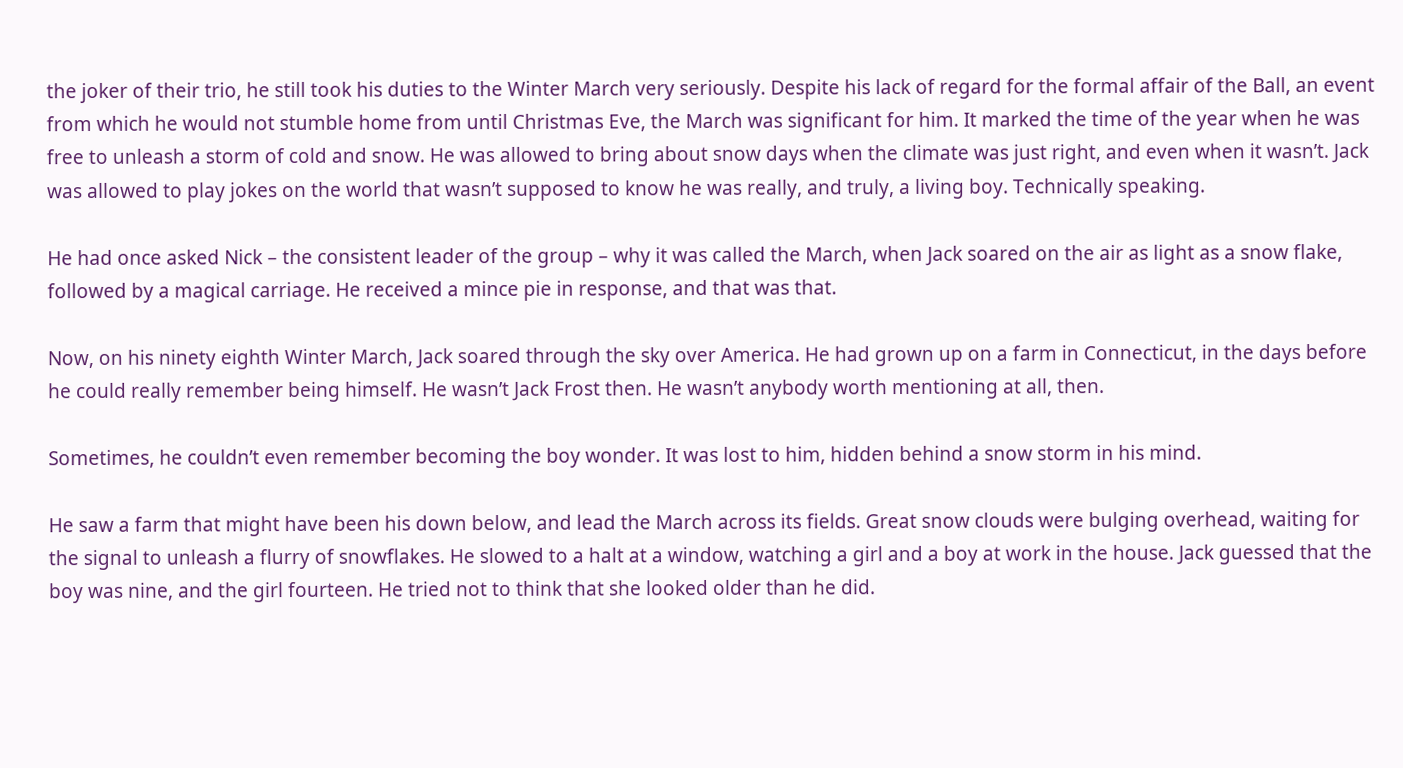the joker of their trio, he still took his duties to the Winter March very seriously. Despite his lack of regard for the formal affair of the Ball, an event from which he would not stumble home from until Christmas Eve, the March was significant for him. It marked the time of the year when he was free to unleash a storm of cold and snow. He was allowed to bring about snow days when the climate was just right, and even when it wasn’t. Jack was allowed to play jokes on the world that wasn’t supposed to know he was really, and truly, a living boy. Technically speaking.

He had once asked Nick – the consistent leader of the group – why it was called the March, when Jack soared on the air as light as a snow flake, followed by a magical carriage. He received a mince pie in response, and that was that.

Now, on his ninety eighth Winter March, Jack soared through the sky over America. He had grown up on a farm in Connecticut, in the days before he could really remember being himself. He wasn’t Jack Frost then. He wasn’t anybody worth mentioning at all, then.

Sometimes, he couldn’t even remember becoming the boy wonder. It was lost to him, hidden behind a snow storm in his mind.

He saw a farm that might have been his down below, and lead the March across its fields. Great snow clouds were bulging overhead, waiting for the signal to unleash a flurry of snowflakes. He slowed to a halt at a window, watching a girl and a boy at work in the house. Jack guessed that the boy was nine, and the girl fourteen. He tried not to think that she looked older than he did.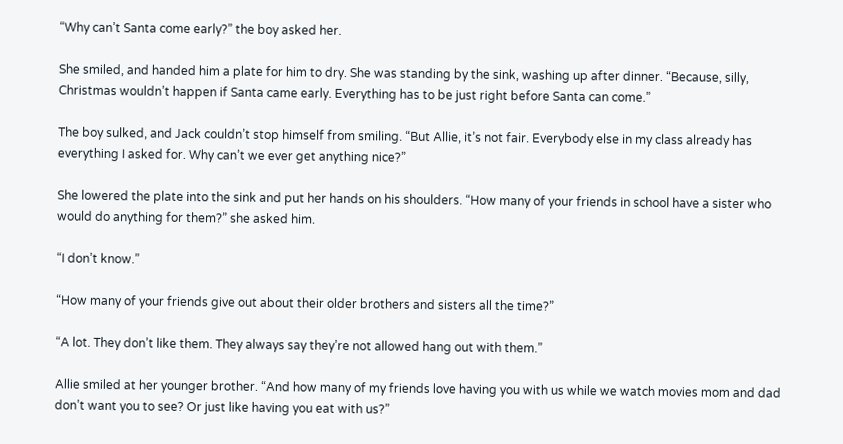“Why can’t Santa come early?” the boy asked her.

She smiled, and handed him a plate for him to dry. She was standing by the sink, washing up after dinner. “Because, silly, Christmas wouldn’t happen if Santa came early. Everything has to be just right before Santa can come.”

The boy sulked, and Jack couldn’t stop himself from smiling. “But Allie, it’s not fair. Everybody else in my class already has everything I asked for. Why can’t we ever get anything nice?”

She lowered the plate into the sink and put her hands on his shoulders. “How many of your friends in school have a sister who would do anything for them?” she asked him.

“I don’t know.”

“How many of your friends give out about their older brothers and sisters all the time?”

“A lot. They don’t like them. They always say they’re not allowed hang out with them.”

Allie smiled at her younger brother. “And how many of my friends love having you with us while we watch movies mom and dad don’t want you to see? Or just like having you eat with us?”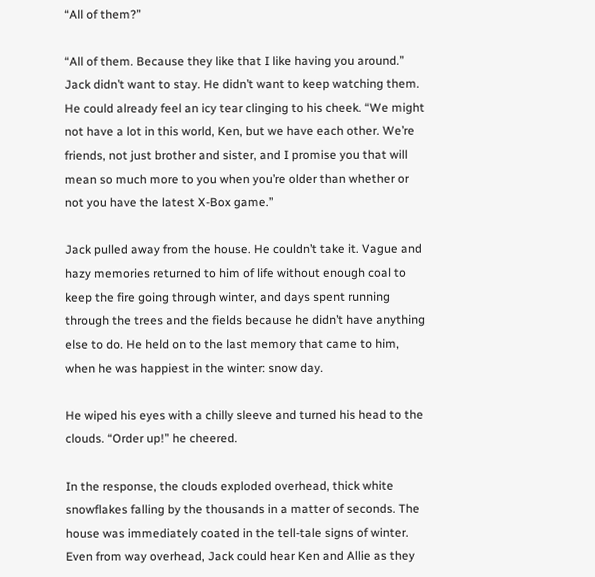“All of them?”

“All of them. Because they like that I like having you around.” Jack didn’t want to stay. He didn’t want to keep watching them. He could already feel an icy tear clinging to his cheek. “We might not have a lot in this world, Ken, but we have each other. We’re friends, not just brother and sister, and I promise you that will mean so much more to you when you’re older than whether or not you have the latest X-Box game.”

Jack pulled away from the house. He couldn’t take it. Vague and hazy memories returned to him of life without enough coal to keep the fire going through winter, and days spent running through the trees and the fields because he didn’t have anything else to do. He held on to the last memory that came to him, when he was happiest in the winter: snow day.

He wiped his eyes with a chilly sleeve and turned his head to the clouds. “Order up!” he cheered.

In the response, the clouds exploded overhead, thick white snowflakes falling by the thousands in a matter of seconds. The house was immediately coated in the tell-tale signs of winter. Even from way overhead, Jack could hear Ken and Allie as they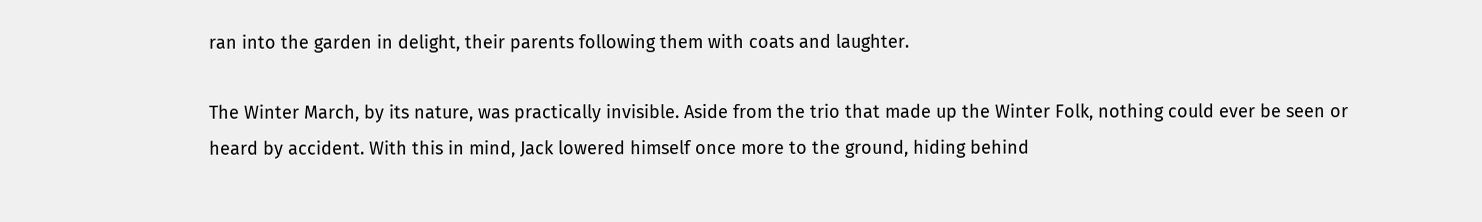ran into the garden in delight, their parents following them with coats and laughter.

The Winter March, by its nature, was practically invisible. Aside from the trio that made up the Winter Folk, nothing could ever be seen or heard by accident. With this in mind, Jack lowered himself once more to the ground, hiding behind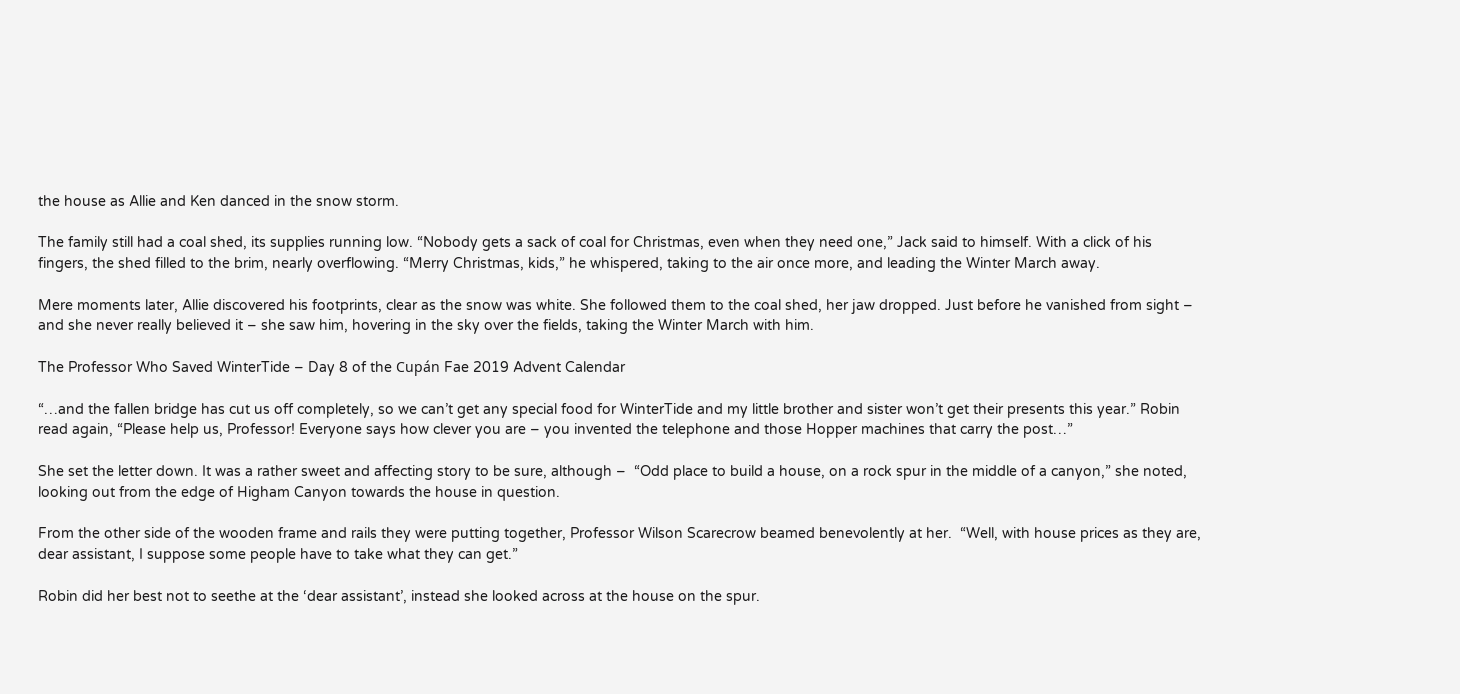the house as Allie and Ken danced in the snow storm.

The family still had a coal shed, its supplies running low. “Nobody gets a sack of coal for Christmas, even when they need one,” Jack said to himself. With a click of his fingers, the shed filled to the brim, nearly overflowing. “Merry Christmas, kids,” he whispered, taking to the air once more, and leading the Winter March away.

Mere moments later, Allie discovered his footprints, clear as the snow was white. She followed them to the coal shed, her jaw dropped. Just before he vanished from sight – and she never really believed it – she saw him, hovering in the sky over the fields, taking the Winter March with him.

The Professor Who Saved WinterTide – Day 8 of the Cupán Fae 2019 Advent Calendar

“…and the fallen bridge has cut us off completely, so we can’t get any special food for WinterTide and my little brother and sister won’t get their presents this year.” Robin read again, “Please help us, Professor! Everyone says how clever you are – you invented the telephone and those Hopper machines that carry the post…”

She set the letter down. It was a rather sweet and affecting story to be sure, although –  “Odd place to build a house, on a rock spur in the middle of a canyon,” she noted, looking out from the edge of Higham Canyon towards the house in question.

From the other side of the wooden frame and rails they were putting together, Professor Wilson Scarecrow beamed benevolently at her.  “Well, with house prices as they are, dear assistant, I suppose some people have to take what they can get.”

Robin did her best not to seethe at the ‘dear assistant’, instead she looked across at the house on the spur.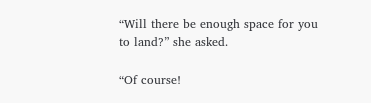“Will there be enough space for you to land?” she asked.

“Of course!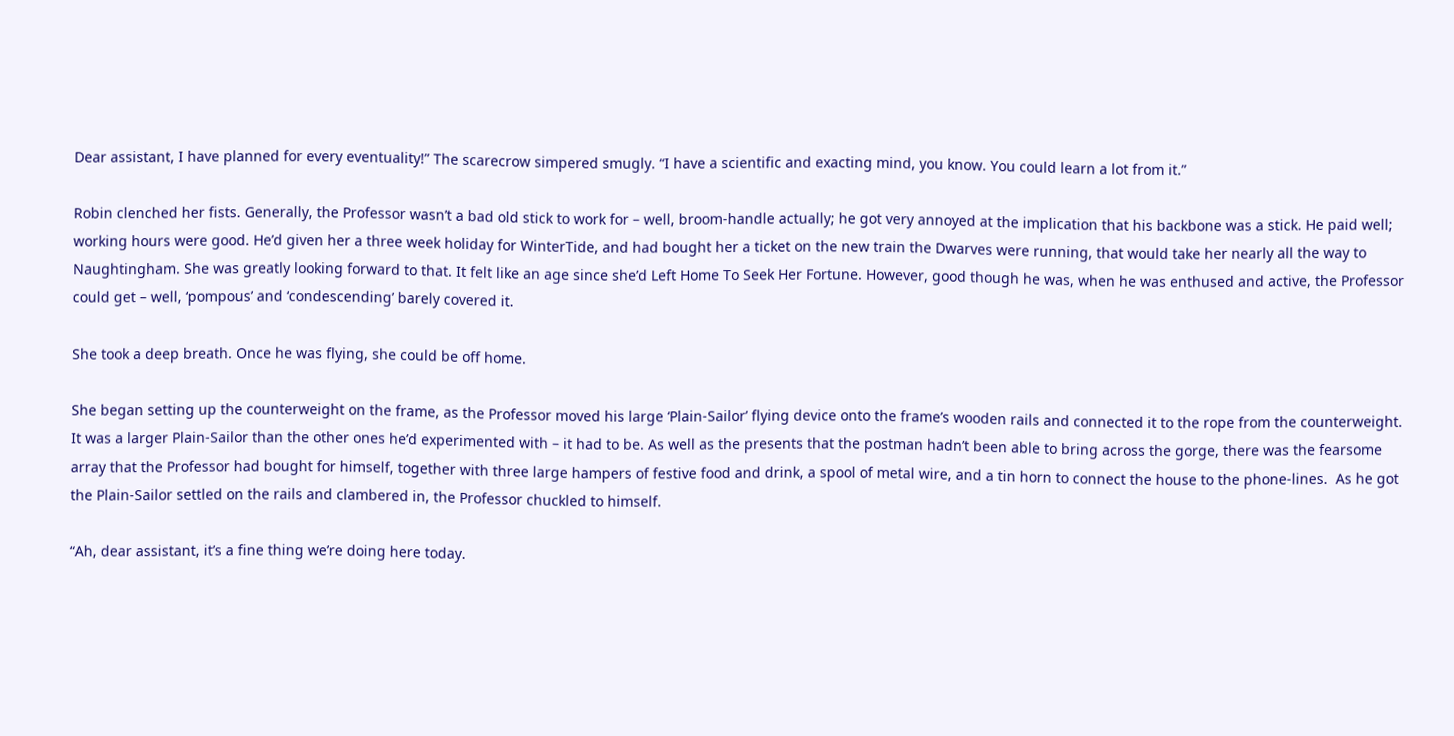Dear assistant, I have planned for every eventuality!” The scarecrow simpered smugly. “I have a scientific and exacting mind, you know. You could learn a lot from it.”

Robin clenched her fists. Generally, the Professor wasn’t a bad old stick to work for – well, broom-handle actually; he got very annoyed at the implication that his backbone was a stick. He paid well; working hours were good. He’d given her a three week holiday for WinterTide, and had bought her a ticket on the new train the Dwarves were running, that would take her nearly all the way to Naughtingham. She was greatly looking forward to that. It felt like an age since she’d Left Home To Seek Her Fortune. However, good though he was, when he was enthused and active, the Professor could get – well, ‘pompous’ and ‘condescending’ barely covered it.

She took a deep breath. Once he was flying, she could be off home.

She began setting up the counterweight on the frame, as the Professor moved his large ‘Plain-Sailor’ flying device onto the frame’s wooden rails and connected it to the rope from the counterweight. It was a larger Plain-Sailor than the other ones he’d experimented with – it had to be. As well as the presents that the postman hadn’t been able to bring across the gorge, there was the fearsome array that the Professor had bought for himself, together with three large hampers of festive food and drink, a spool of metal wire, and a tin horn to connect the house to the phone-lines.  As he got the Plain-Sailor settled on the rails and clambered in, the Professor chuckled to himself.

“Ah, dear assistant, it’s a fine thing we’re doing here today.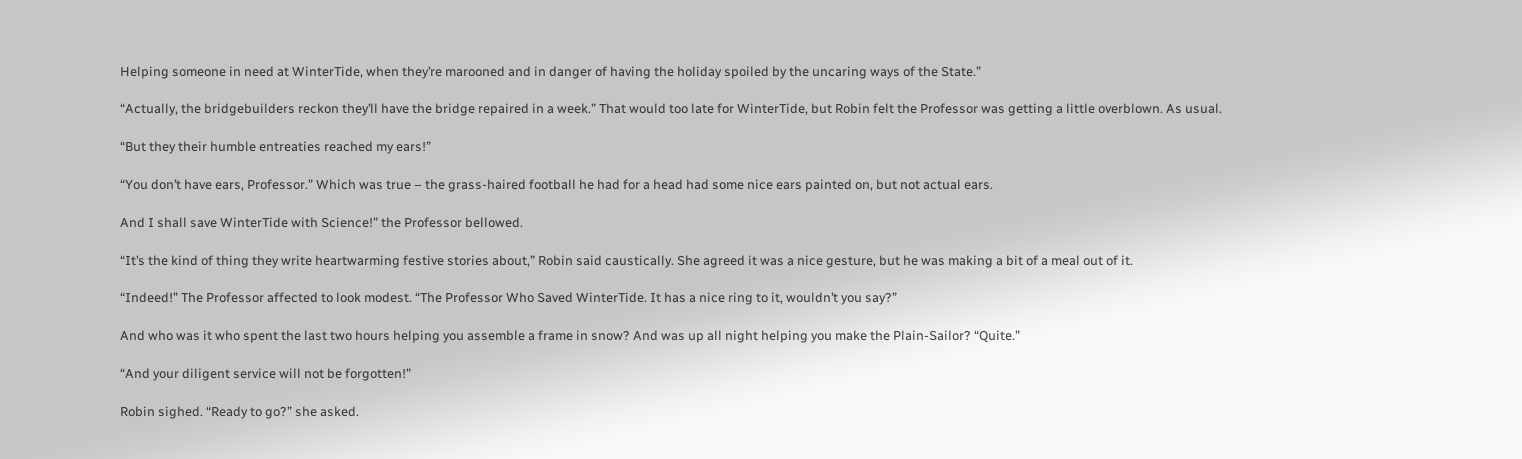Helping someone in need at WinterTide, when they’re marooned and in danger of having the holiday spoiled by the uncaring ways of the State.”

“Actually, the bridgebuilders reckon they’ll have the bridge repaired in a week.” That would too late for WinterTide, but Robin felt the Professor was getting a little overblown. As usual.

“But they their humble entreaties reached my ears!”

“You don’t have ears, Professor.” Which was true – the grass-haired football he had for a head had some nice ears painted on, but not actual ears.

And I shall save WinterTide with Science!” the Professor bellowed.

“It’s the kind of thing they write heartwarming festive stories about,” Robin said caustically. She agreed it was a nice gesture, but he was making a bit of a meal out of it.

“Indeed!” The Professor affected to look modest. “The Professor Who Saved WinterTide. It has a nice ring to it, wouldn’t you say?”

And who was it who spent the last two hours helping you assemble a frame in snow? And was up all night helping you make the Plain-Sailor? “Quite.”

“And your diligent service will not be forgotten!”

Robin sighed. “Ready to go?” she asked.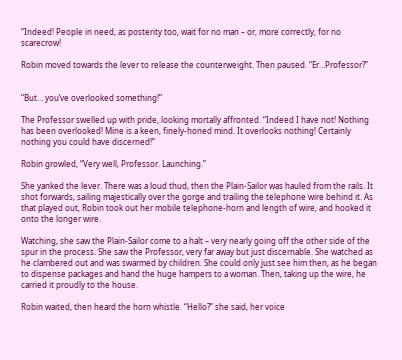“Indeed! People in need, as posterity too, wait for no man – or, more correctly, for no scarecrow!

Robin moved towards the lever to release the counterweight. Then paused. “Er…Professor?”


“But… you’ve overlooked something!”

The Professor swelled up with pride, looking mortally affronted. “Indeed I have not! Nothing has been overlooked! Mine is a keen, finely-honed mind. It overlooks nothing! Certainly nothing you could have discerned!”

Robin growled, “Very well, Professor. Launching.”

She yanked the lever. There was a loud thud, then the Plain-Sailor was hauled from the rails. It shot forwards, sailing majestically over the gorge and trailing the telephone wire behind it. As that played out, Robin took out her mobile telephone-horn and length of wire, and hooked it onto the longer wire.

Watching, she saw the Plain-Sailor come to a halt – very nearly going off the other side of the spur in the process. She saw the Professor, very far away but just discernable. She watched as he clambered out and was swarmed by children. She could only just see him then, as he began to dispense packages and hand the huge hampers to a woman. Then, taking up the wire, he carried it proudly to the house.

Robin waited, then heard the horn whistle. “Hello?” she said, her voice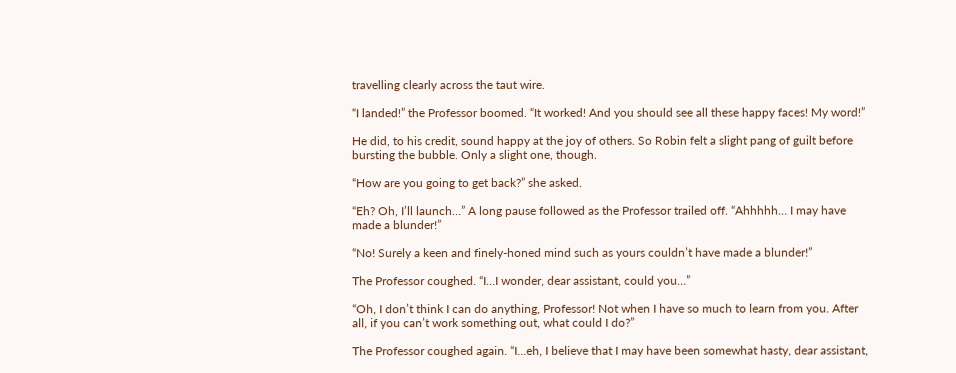travelling clearly across the taut wire.

“I landed!” the Professor boomed. “It worked! And you should see all these happy faces! My word!”

He did, to his credit, sound happy at the joy of others. So Robin felt a slight pang of guilt before bursting the bubble. Only a slight one, though.

“How are you going to get back?” she asked.

“Eh? Oh, I’ll launch…” A long pause followed as the Professor trailed off. “Ahhhhh… I may have made a blunder!”

“No! Surely a keen and finely-honed mind such as yours couldn’t have made a blunder!”

The Professor coughed. “I…I wonder, dear assistant, could you…”

“Oh, I don’t think I can do anything, Professor! Not when I have so much to learn from you. After all, if you can’t work something out, what could I do?”

The Professor coughed again. “I…eh, I believe that I may have been somewhat hasty, dear assistant,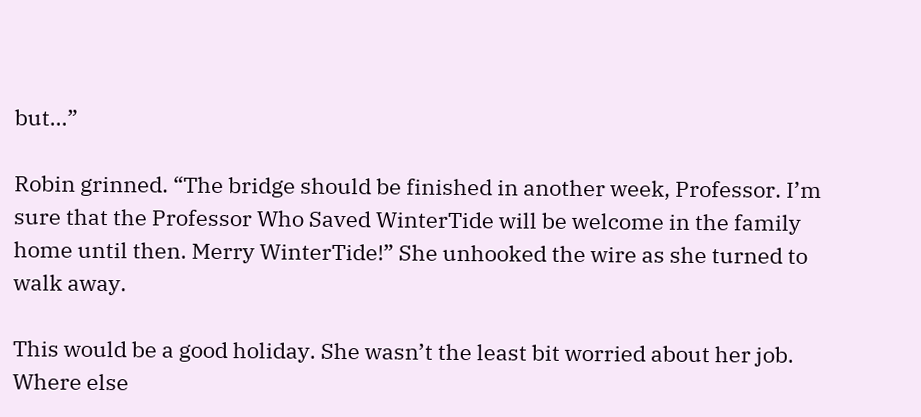but…”

Robin grinned. “The bridge should be finished in another week, Professor. I’m sure that the Professor Who Saved WinterTide will be welcome in the family home until then. Merry WinterTide!” She unhooked the wire as she turned to walk away.

This would be a good holiday. She wasn’t the least bit worried about her job. Where else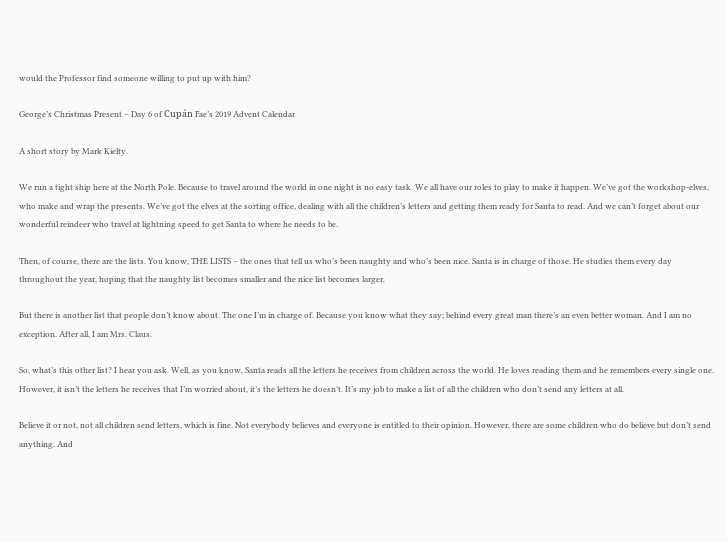would the Professor find someone willing to put up with him?

George’s Christmas Present – Day 6 of Cupán Fae’s 2019 Advent Calendar

A short story by Mark Kielty.

We run a tight ship here at the North Pole. Because to travel around the world in one night is no easy task. We all have our roles to play to make it happen. We’ve got the workshop-elves, who make and wrap the presents. We’ve got the elves at the sorting office, dealing with all the children’s letters and getting them ready for Santa to read. And we can’t forget about our wonderful reindeer who travel at lightning speed to get Santa to where he needs to be.

Then, of course, there are the lists. You know, THE LISTS – the ones that tell us who’s been naughty and who’s been nice. Santa is in charge of those. He studies them every day throughout the year, hoping that the naughty list becomes smaller and the nice list becomes larger.

But there is another list that people don’t know about. The one I’m in charge of. Because you know what they say; behind every great man there’s an even better woman. And I am no exception. After all, I am Mrs. Claus.

So, what’s this other list? I hear you ask. Well, as you know, Santa reads all the letters he receives from children across the world. He loves reading them and he remembers every single one. However, it isn’t the letters he receives that I’m worried about, it’s the letters he doesn’t. It’s my job to make a list of all the children who don’t send any letters at all.

Believe it or not, not all children send letters, which is fine. Not everybody believes and everyone is entitled to their opinion. However, there are some children who do believe but don’t send anything. And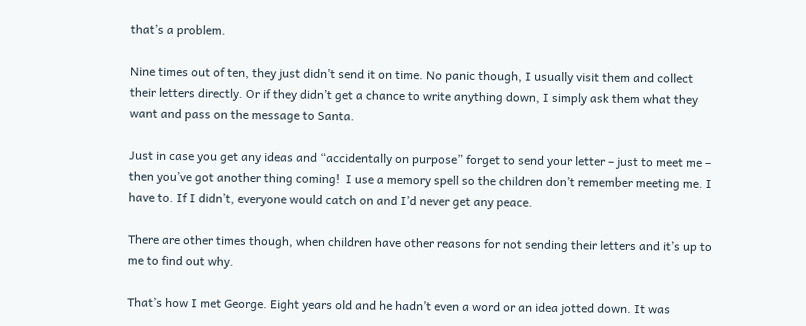that’s a problem.

Nine times out of ten, they just didn’t send it on time. No panic though, I usually visit them and collect their letters directly. Or if they didn’t get a chance to write anything down, I simply ask them what they want and pass on the message to Santa.

Just in case you get any ideas and “accidentally on purpose” forget to send your letter – just to meet me – then you’ve got another thing coming!  I use a memory spell so the children don’t remember meeting me. I have to. If I didn’t, everyone would catch on and I’d never get any peace.

There are other times though, when children have other reasons for not sending their letters and it’s up to me to find out why.

That’s how I met George. Eight years old and he hadn’t even a word or an idea jotted down. It was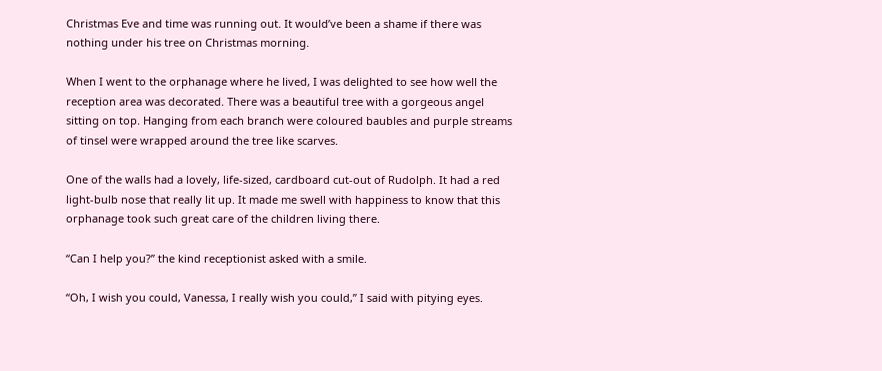Christmas Eve and time was running out. It would’ve been a shame if there was nothing under his tree on Christmas morning.

When I went to the orphanage where he lived, I was delighted to see how well the reception area was decorated. There was a beautiful tree with a gorgeous angel sitting on top. Hanging from each branch were coloured baubles and purple streams of tinsel were wrapped around the tree like scarves.

One of the walls had a lovely, life-sized, cardboard cut-out of Rudolph. It had a red light-bulb nose that really lit up. It made me swell with happiness to know that this orphanage took such great care of the children living there.

“Can I help you?” the kind receptionist asked with a smile.

“Oh, I wish you could, Vanessa, I really wish you could,” I said with pitying eyes.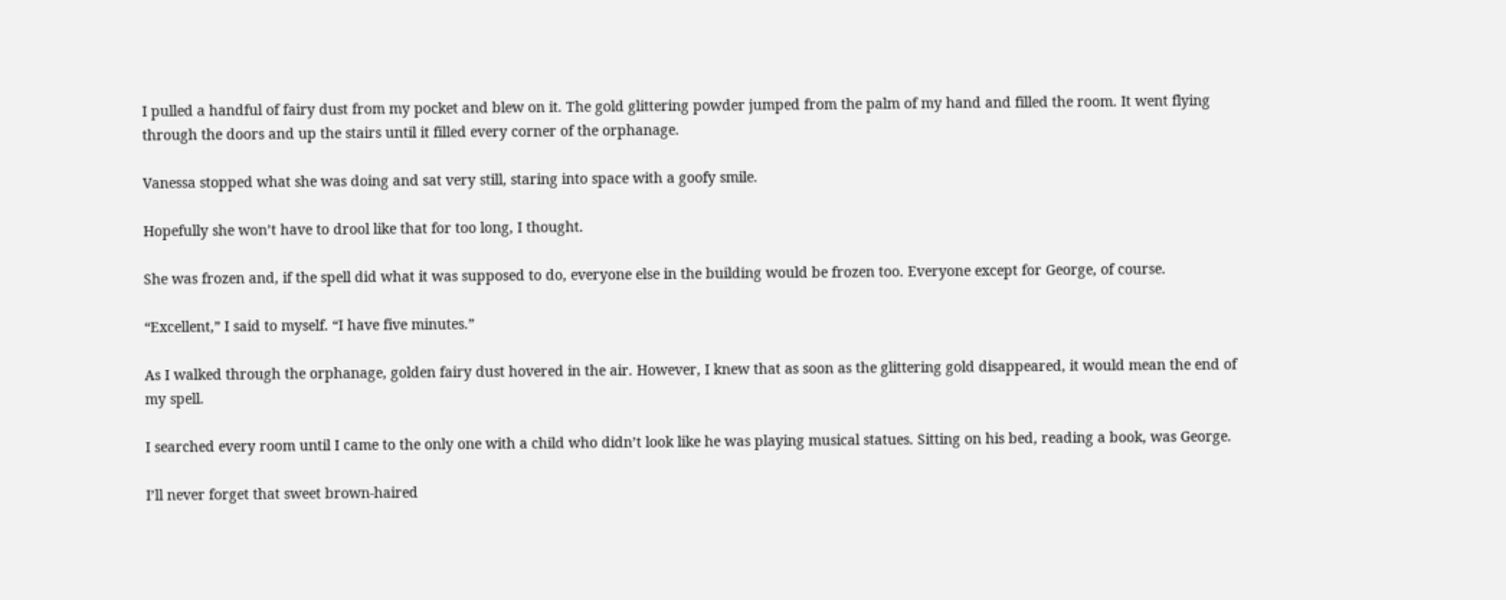I pulled a handful of fairy dust from my pocket and blew on it. The gold glittering powder jumped from the palm of my hand and filled the room. It went flying through the doors and up the stairs until it filled every corner of the orphanage.

Vanessa stopped what she was doing and sat very still, staring into space with a goofy smile.

Hopefully she won’t have to drool like that for too long, I thought.

She was frozen and, if the spell did what it was supposed to do, everyone else in the building would be frozen too. Everyone except for George, of course.

“Excellent,” I said to myself. “I have five minutes.”

As I walked through the orphanage, golden fairy dust hovered in the air. However, I knew that as soon as the glittering gold disappeared, it would mean the end of my spell.

I searched every room until I came to the only one with a child who didn’t look like he was playing musical statues. Sitting on his bed, reading a book, was George.

I’ll never forget that sweet brown-haired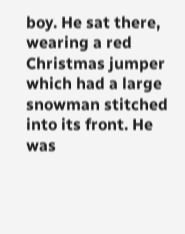boy. He sat there, wearing a red Christmas jumper which had a large snowman stitched into its front. He was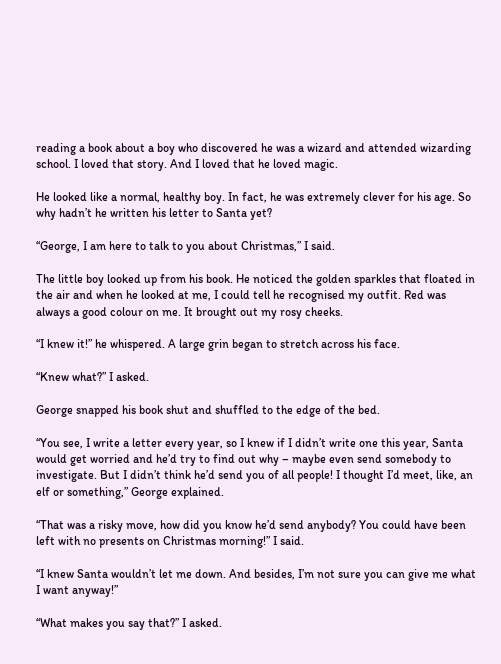reading a book about a boy who discovered he was a wizard and attended wizarding school. I loved that story. And I loved that he loved magic.

He looked like a normal, healthy boy. In fact, he was extremely clever for his age. So why hadn’t he written his letter to Santa yet?

“George, I am here to talk to you about Christmas,” I said.

The little boy looked up from his book. He noticed the golden sparkles that floated in the air and when he looked at me, I could tell he recognised my outfit. Red was always a good colour on me. It brought out my rosy cheeks.

“I knew it!” he whispered. A large grin began to stretch across his face.

“Knew what?” I asked.

George snapped his book shut and shuffled to the edge of the bed.

“You see, I write a letter every year, so I knew if I didn’t write one this year, Santa would get worried and he’d try to find out why – maybe even send somebody to investigate. But I didn’t think he’d send you of all people! I thought I’d meet, like, an elf or something,” George explained.

“That was a risky move, how did you know he’d send anybody? You could have been left with no presents on Christmas morning!” I said.

“I knew Santa wouldn’t let me down. And besides, I’m not sure you can give me what I want anyway!”

“What makes you say that?” I asked.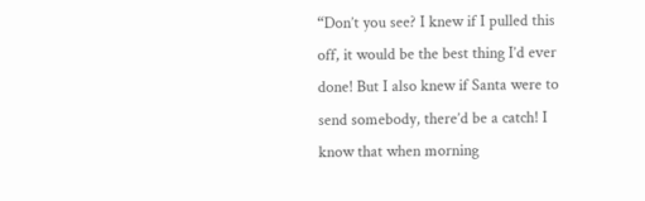“Don’t you see? I knew if I pulled this off, it would be the best thing I’d ever done! But I also knew if Santa were to send somebody, there’d be a catch! I know that when morning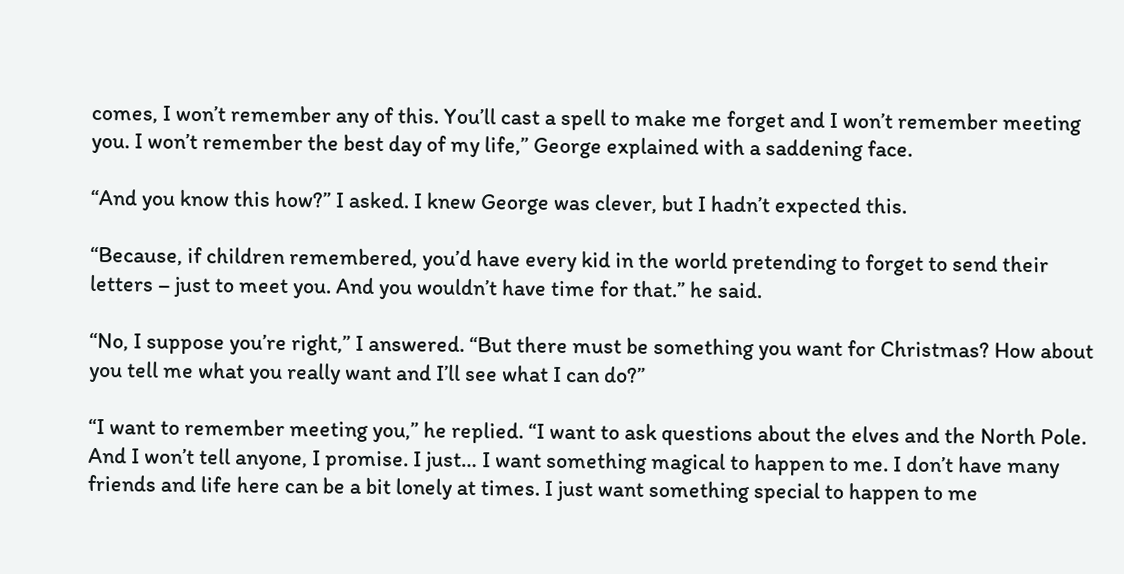comes, I won’t remember any of this. You’ll cast a spell to make me forget and I won’t remember meeting you. I won’t remember the best day of my life,” George explained with a saddening face.

“And you know this how?” I asked. I knew George was clever, but I hadn’t expected this.

“Because, if children remembered, you’d have every kid in the world pretending to forget to send their letters – just to meet you. And you wouldn’t have time for that.” he said.

“No, I suppose you’re right,” I answered. “But there must be something you want for Christmas? How about you tell me what you really want and I’ll see what I can do?”

“I want to remember meeting you,” he replied. “I want to ask questions about the elves and the North Pole. And I won’t tell anyone, I promise. I just… I want something magical to happen to me. I don’t have many friends and life here can be a bit lonely at times. I just want something special to happen to me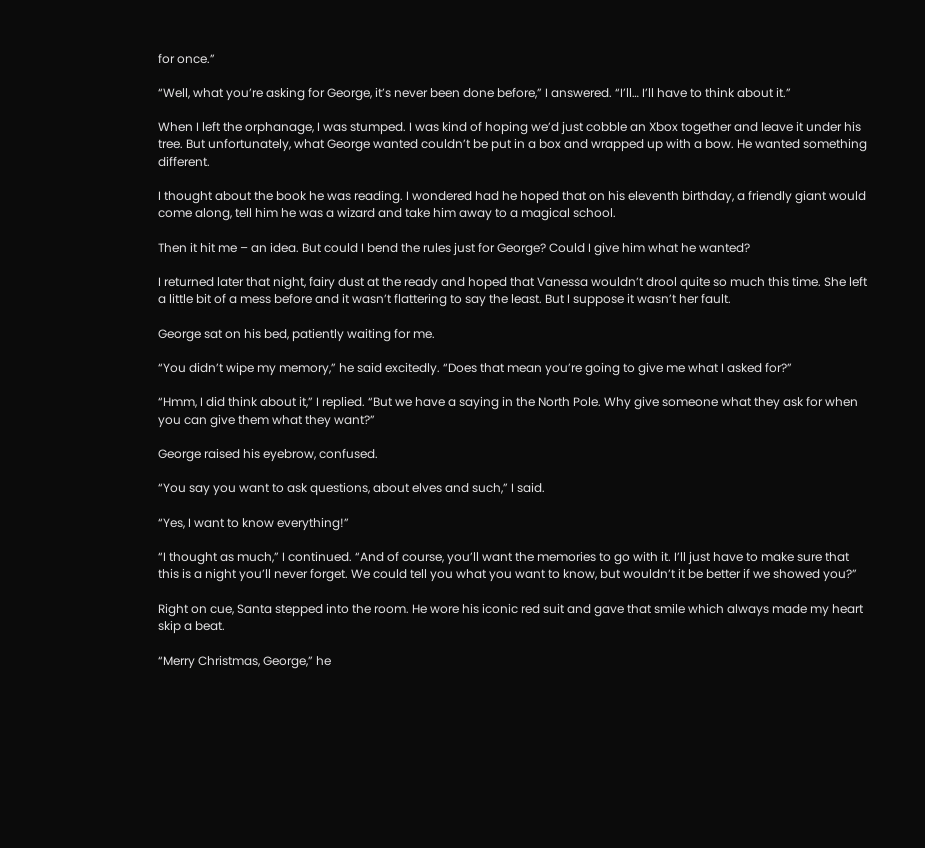for once.”

“Well, what you’re asking for George, it’s never been done before,” I answered. “I’ll… I’ll have to think about it.”

When I left the orphanage, I was stumped. I was kind of hoping we’d just cobble an Xbox together and leave it under his tree. But unfortunately, what George wanted couldn’t be put in a box and wrapped up with a bow. He wanted something different.

I thought about the book he was reading. I wondered had he hoped that on his eleventh birthday, a friendly giant would come along, tell him he was a wizard and take him away to a magical school.

Then it hit me – an idea. But could I bend the rules just for George? Could I give him what he wanted?

I returned later that night, fairy dust at the ready and hoped that Vanessa wouldn’t drool quite so much this time. She left a little bit of a mess before and it wasn’t flattering to say the least. But I suppose it wasn’t her fault.

George sat on his bed, patiently waiting for me.

“You didn’t wipe my memory,” he said excitedly. “Does that mean you’re going to give me what I asked for?”

“Hmm, I did think about it,” I replied. “But we have a saying in the North Pole. Why give someone what they ask for when you can give them what they want?”

George raised his eyebrow, confused.

“You say you want to ask questions, about elves and such,” I said.

“Yes, I want to know everything!”

“I thought as much,” I continued. “And of course, you’ll want the memories to go with it. I’ll just have to make sure that this is a night you’ll never forget. We could tell you what you want to know, but wouldn’t it be better if we showed you?”

Right on cue, Santa stepped into the room. He wore his iconic red suit and gave that smile which always made my heart skip a beat.

“Merry Christmas, George,” he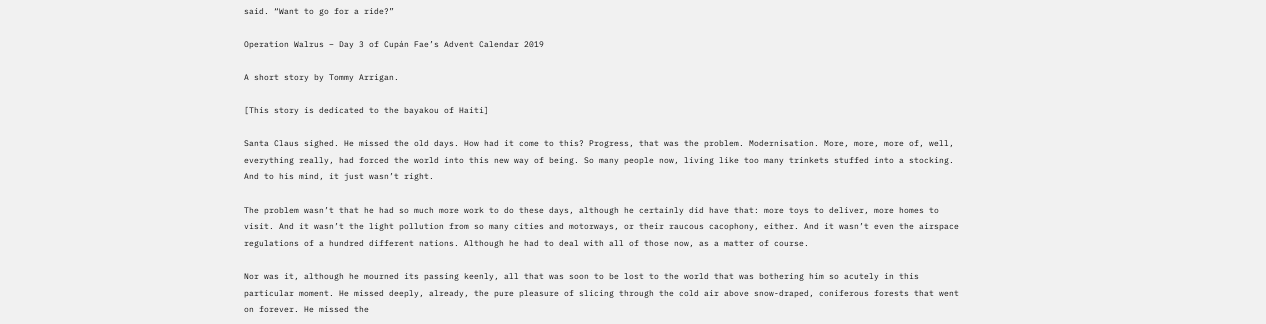said. “Want to go for a ride?”

Operation Walrus – Day 3 of Cupán Fae’s Advent Calendar 2019

A short story by Tommy Arrigan.

[This story is dedicated to the bayakou of Haiti]

Santa Claus sighed. He missed the old days. How had it come to this? Progress, that was the problem. Modernisation. More, more, more of, well, everything really, had forced the world into this new way of being. So many people now, living like too many trinkets stuffed into a stocking. And to his mind, it just wasn’t right.

The problem wasn’t that he had so much more work to do these days, although he certainly did have that: more toys to deliver, more homes to visit. And it wasn’t the light pollution from so many cities and motorways, or their raucous cacophony, either. And it wasn’t even the airspace regulations of a hundred different nations. Although he had to deal with all of those now, as a matter of course.

Nor was it, although he mourned its passing keenly, all that was soon to be lost to the world that was bothering him so acutely in this particular moment. He missed deeply, already, the pure pleasure of slicing through the cold air above snow-draped, coniferous forests that went on forever. He missed the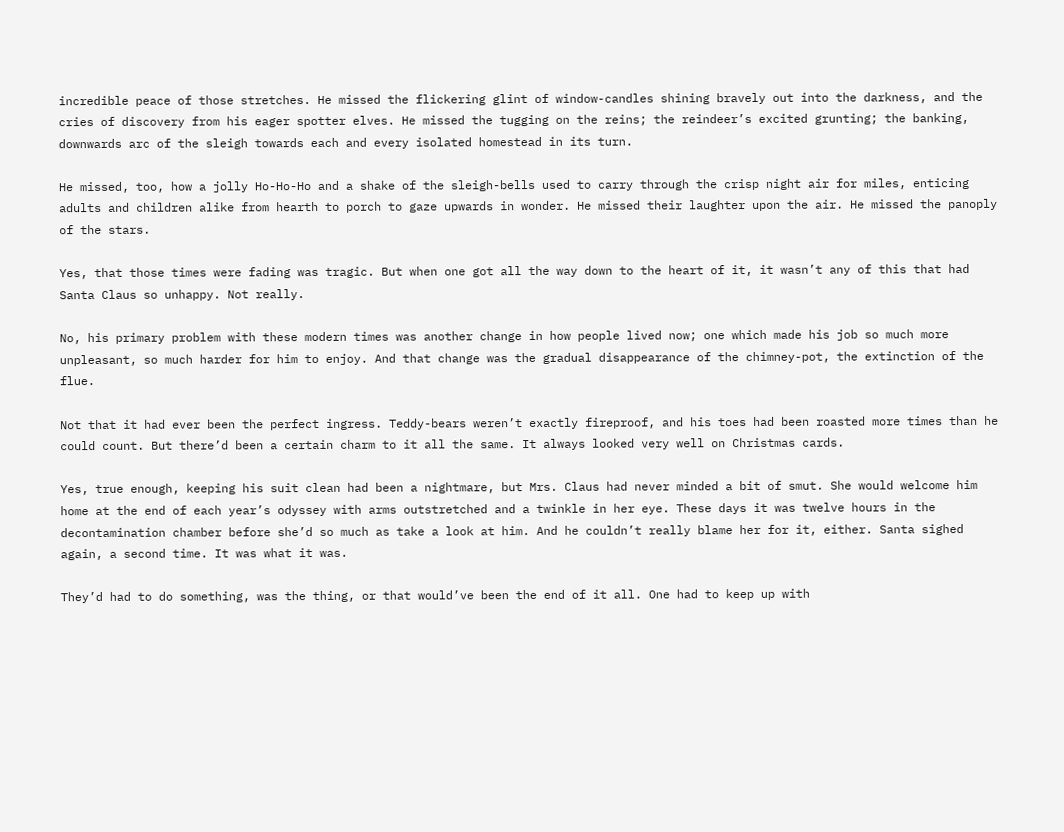incredible peace of those stretches. He missed the flickering glint of window-candles shining bravely out into the darkness, and the cries of discovery from his eager spotter elves. He missed the tugging on the reins; the reindeer’s excited grunting; the banking, downwards arc of the sleigh towards each and every isolated homestead in its turn.

He missed, too, how a jolly Ho-Ho-Ho and a shake of the sleigh-bells used to carry through the crisp night air for miles, enticing adults and children alike from hearth to porch to gaze upwards in wonder. He missed their laughter upon the air. He missed the panoply of the stars.

Yes, that those times were fading was tragic. But when one got all the way down to the heart of it, it wasn’t any of this that had Santa Claus so unhappy. Not really.

No, his primary problem with these modern times was another change in how people lived now; one which made his job so much more unpleasant, so much harder for him to enjoy. And that change was the gradual disappearance of the chimney-pot, the extinction of the flue.

Not that it had ever been the perfect ingress. Teddy-bears weren’t exactly fireproof, and his toes had been roasted more times than he could count. But there’d been a certain charm to it all the same. It always looked very well on Christmas cards.

Yes, true enough, keeping his suit clean had been a nightmare, but Mrs. Claus had never minded a bit of smut. She would welcome him home at the end of each year’s odyssey with arms outstretched and a twinkle in her eye. These days it was twelve hours in the decontamination chamber before she’d so much as take a look at him. And he couldn’t really blame her for it, either. Santa sighed again, a second time. It was what it was.

They’d had to do something, was the thing, or that would’ve been the end of it all. One had to keep up with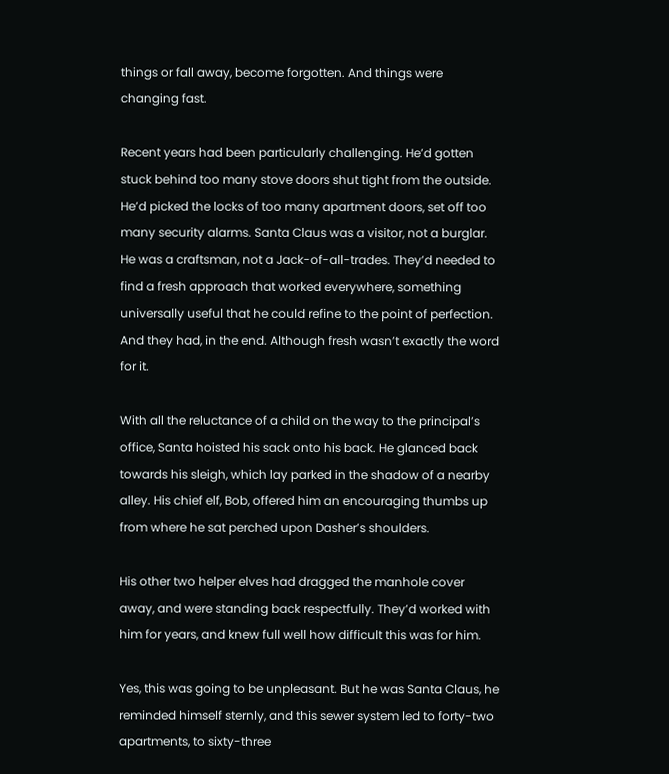things or fall away, become forgotten. And things were changing fast.

Recent years had been particularly challenging. He’d gotten stuck behind too many stove doors shut tight from the outside. He’d picked the locks of too many apartment doors, set off too many security alarms. Santa Claus was a visitor, not a burglar. He was a craftsman, not a Jack-of-all-trades. They’d needed to find a fresh approach that worked everywhere, something universally useful that he could refine to the point of perfection. And they had, in the end. Although fresh wasn’t exactly the word for it.

With all the reluctance of a child on the way to the principal’s office, Santa hoisted his sack onto his back. He glanced back towards his sleigh, which lay parked in the shadow of a nearby alley. His chief elf, Bob, offered him an encouraging thumbs up from where he sat perched upon Dasher’s shoulders.

His other two helper elves had dragged the manhole cover away, and were standing back respectfully. They’d worked with him for years, and knew full well how difficult this was for him.

Yes, this was going to be unpleasant. But he was Santa Claus, he reminded himself sternly, and this sewer system led to forty-two apartments, to sixty-three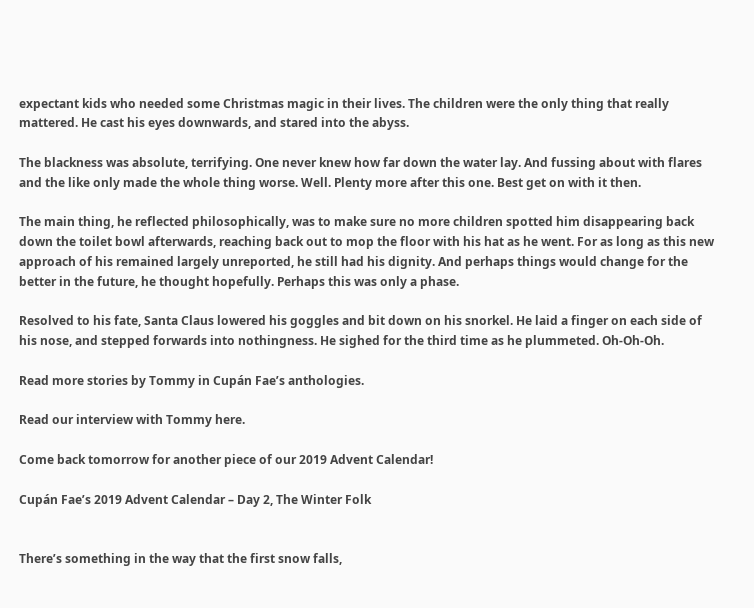expectant kids who needed some Christmas magic in their lives. The children were the only thing that really mattered. He cast his eyes downwards, and stared into the abyss.

The blackness was absolute, terrifying. One never knew how far down the water lay. And fussing about with flares and the like only made the whole thing worse. Well. Plenty more after this one. Best get on with it then.

The main thing, he reflected philosophically, was to make sure no more children spotted him disappearing back down the toilet bowl afterwards, reaching back out to mop the floor with his hat as he went. For as long as this new approach of his remained largely unreported, he still had his dignity. And perhaps things would change for the better in the future, he thought hopefully. Perhaps this was only a phase.

Resolved to his fate, Santa Claus lowered his goggles and bit down on his snorkel. He laid a finger on each side of his nose, and stepped forwards into nothingness. He sighed for the third time as he plummeted. Oh-Oh-Oh.

Read more stories by Tommy in Cupán Fae’s anthologies.

Read our interview with Tommy here.

Come back tomorrow for another piece of our 2019 Advent Calendar!

Cupán Fae’s 2019 Advent Calendar – Day 2, The Winter Folk


There’s something in the way that the first snow falls,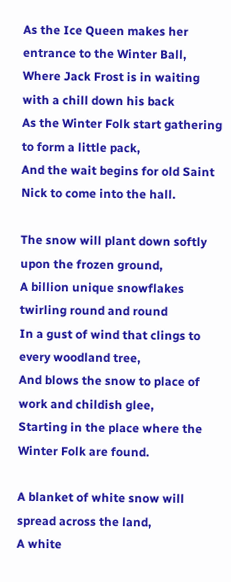As the Ice Queen makes her entrance to the Winter Ball,
Where Jack Frost is in waiting with a chill down his back
As the Winter Folk start gathering to form a little pack,
And the wait begins for old Saint Nick to come into the hall.

The snow will plant down softly upon the frozen ground,
A billion unique snowflakes twirling round and round
In a gust of wind that clings to every woodland tree,
And blows the snow to place of work and childish glee,
Starting in the place where the Winter Folk are found.

A blanket of white snow will spread across the land,
A white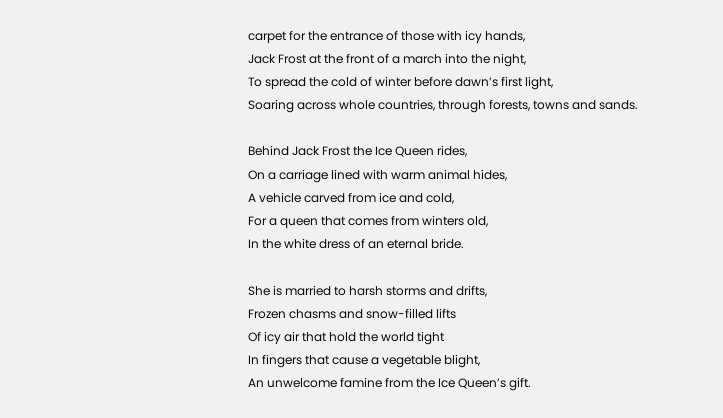carpet for the entrance of those with icy hands,
Jack Frost at the front of a march into the night,
To spread the cold of winter before dawn’s first light,
Soaring across whole countries, through forests, towns and sands.

Behind Jack Frost the Ice Queen rides,
On a carriage lined with warm animal hides,
A vehicle carved from ice and cold,
For a queen that comes from winters old,
In the white dress of an eternal bride.

She is married to harsh storms and drifts,
Frozen chasms and snow-filled lifts
Of icy air that hold the world tight
In fingers that cause a vegetable blight,
An unwelcome famine from the Ice Queen’s gift.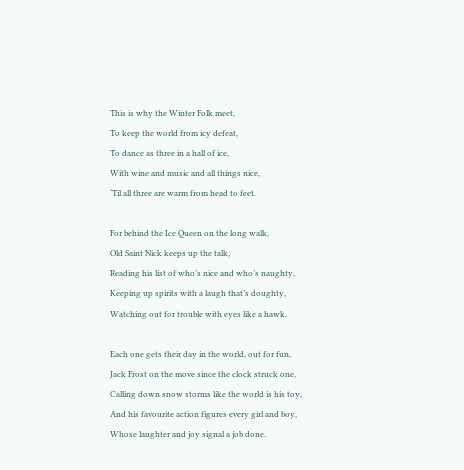This is why the Winter Folk meet,
To keep the world from icy defeat,
To dance as three in a hall of ice,
With wine and music and all things nice,
‘Til all three are warm from head to feet.

For behind the Ice Queen on the long walk,
Old Saint Nick keeps up the talk,
Reading his list of who’s nice and who’s naughty,
Keeping up spirits with a laugh that’s doughty,
Watching out for trouble with eyes like a hawk.

Each one gets their day in the world, out for fun,
Jack Frost on the move since the clock struck one,
Calling down snow storms like the world is his toy,
And his favourite action figures every girl and boy,
Whose laughter and joy signal a job done.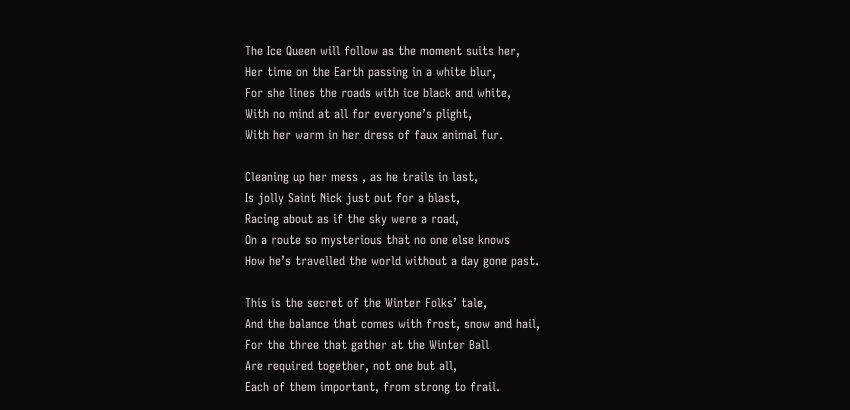The Ice Queen will follow as the moment suits her,
Her time on the Earth passing in a white blur,
For she lines the roads with ice black and white,
With no mind at all for everyone’s plight,
With her warm in her dress of faux animal fur.

Cleaning up her mess , as he trails in last,
Is jolly Saint Nick just out for a blast,
Racing about as if the sky were a road,
On a route so mysterious that no one else knows
How he’s travelled the world without a day gone past.

This is the secret of the Winter Folks’ tale,
And the balance that comes with frost, snow and hail,
For the three that gather at the Winter Ball
Are required together, not one but all,
Each of them important, from strong to frail.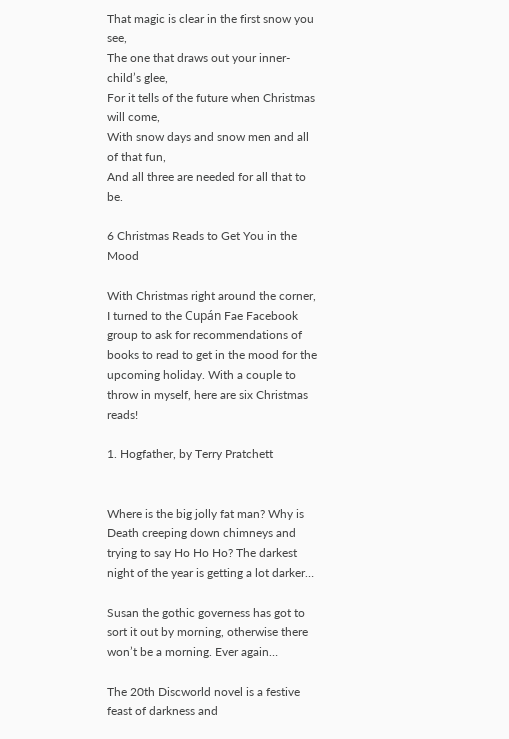That magic is clear in the first snow you see,
The one that draws out your inner-child’s glee,
For it tells of the future when Christmas will come,
With snow days and snow men and all of that fun,
And all three are needed for all that to be.

6 Christmas Reads to Get You in the Mood

With Christmas right around the corner, I turned to the Cupán Fae Facebook group to ask for recommendations of books to read to get in the mood for the upcoming holiday. With a couple to throw in myself, here are six Christmas reads!

1. Hogfather, by Terry Pratchett


Where is the big jolly fat man? Why is Death creeping down chimneys and trying to say Ho Ho Ho? The darkest night of the year is getting a lot darker…

Susan the gothic governess has got to sort it out by morning, otherwise there won’t be a morning. Ever again…

The 20th Discworld novel is a festive feast of darkness and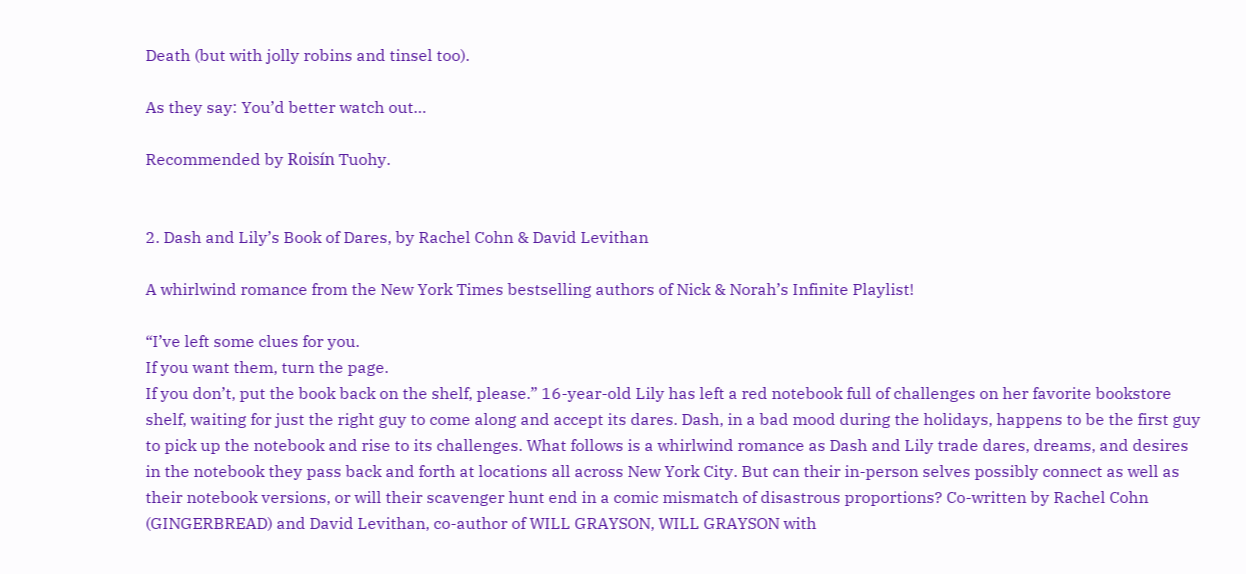Death (but with jolly robins and tinsel too).

As they say: You’d better watch out…

Recommended by Roisín Tuohy.


2. Dash and Lily’s Book of Dares, by Rachel Cohn & David Levithan

A whirlwind romance from the New York Times bestselling authors of Nick & Norah’s Infinite Playlist!

“I’ve left some clues for you.
If you want them, turn the page.
If you don’t, put the book back on the shelf, please.” 16-year-old Lily has left a red notebook full of challenges on her favorite bookstore shelf, waiting for just the right guy to come along and accept its dares. Dash, in a bad mood during the holidays, happens to be the first guy to pick up the notebook and rise to its challenges. What follows is a whirlwind romance as Dash and Lily trade dares, dreams, and desires in the notebook they pass back and forth at locations all across New York City. But can their in-person selves possibly connect as well as their notebook versions, or will their scavenger hunt end in a comic mismatch of disastrous proportions? Co-written by Rachel Cohn (GINGERBREAD) and David Levithan, co-author of WILL GRAYSON, WILL GRAYSON with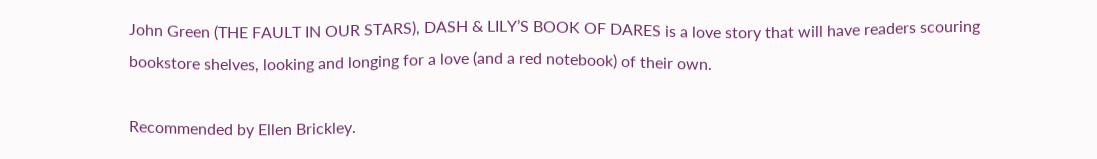John Green (THE FAULT IN OUR STARS), DASH & LILY’S BOOK OF DARES is a love story that will have readers scouring bookstore shelves, looking and longing for a love (and a red notebook) of their own.

Recommended by Ellen Brickley.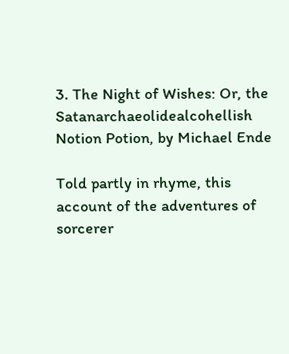3. The Night of Wishes: Or, the Satanarchaeolidealcohellish Notion Potion, by Michael Ende

Told partly in rhyme, this account of the adventures of sorcerer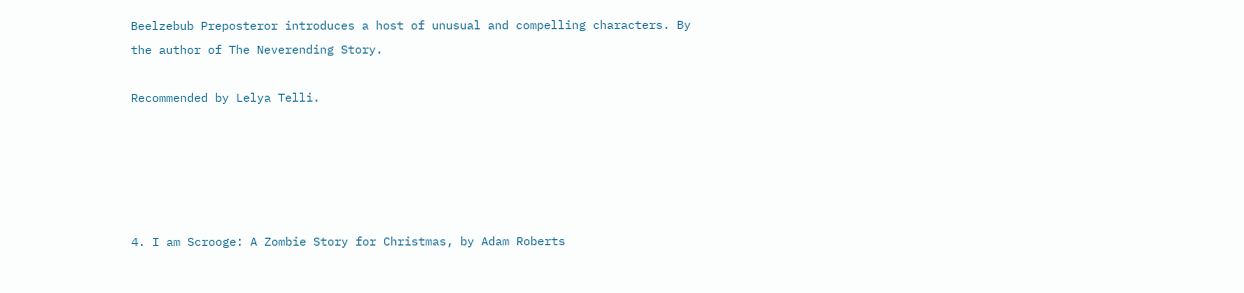Beelzebub Preposteror introduces a host of unusual and compelling characters. By the author of The Neverending Story.

Recommended by Lelya Telli.





4. I am Scrooge: A Zombie Story for Christmas, by Adam Roberts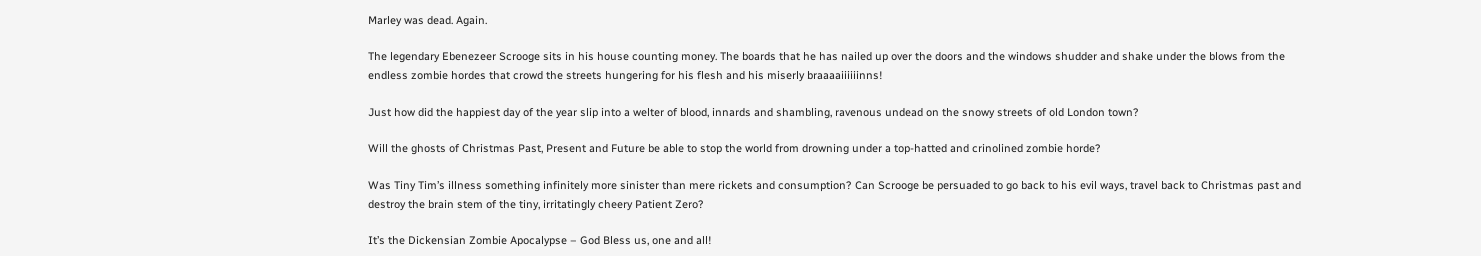Marley was dead. Again.

The legendary Ebenezeer Scrooge sits in his house counting money. The boards that he has nailed up over the doors and the windows shudder and shake under the blows from the endless zombie hordes that crowd the streets hungering for his flesh and his miserly braaaaiiiiiinns!

Just how did the happiest day of the year slip into a welter of blood, innards and shambling, ravenous undead on the snowy streets of old London town?

Will the ghosts of Christmas Past, Present and Future be able to stop the world from drowning under a top-hatted and crinolined zombie horde?

Was Tiny Tim’s illness something infinitely more sinister than mere rickets and consumption? Can Scrooge be persuaded to go back to his evil ways, travel back to Christmas past and destroy the brain stem of the tiny, irritatingly cheery Patient Zero?

It’s the Dickensian Zombie Apocalypse – God Bless us, one and all!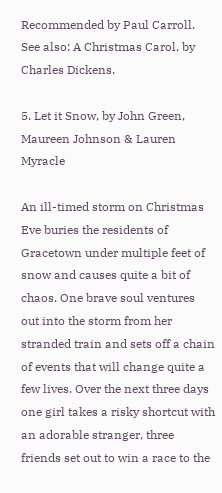Recommended by Paul Carroll. See also: A Christmas Carol, by Charles Dickens.

5. Let it Snow, by John Green, Maureen Johnson & Lauren Myracle

An ill-timed storm on Christmas Eve buries the residents of Gracetown under multiple feet of snow and causes quite a bit of chaos. One brave soul ventures out into the storm from her stranded train and sets off a chain of events that will change quite a few lives. Over the next three days one girl takes a risky shortcut with an adorable stranger, three friends set out to win a race to the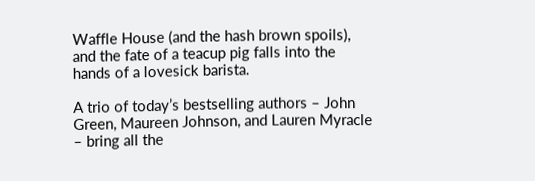Waffle House (and the hash brown spoils), and the fate of a teacup pig falls into the hands of a lovesick barista.

A trio of today’s bestselling authors – John Green, Maureen Johnson, and Lauren Myracle – bring all the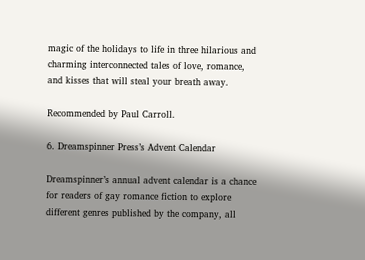magic of the holidays to life in three hilarious and charming interconnected tales of love, romance, and kisses that will steal your breath away.

Recommended by Paul Carroll.

6. Dreamspinner Press’s Advent Calendar

Dreamspinner’s annual advent calendar is a chance for readers of gay romance fiction to explore different genres published by the company, all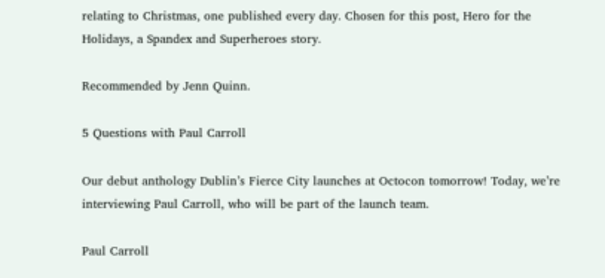relating to Christmas, one published every day. Chosen for this post, Hero for the Holidays, a Spandex and Superheroes story.

Recommended by Jenn Quinn.

5 Questions with Paul Carroll

Our debut anthology Dublin’s Fierce City launches at Octocon tomorrow! Today, we’re interviewing Paul Carroll, who will be part of the launch team.

Paul Carroll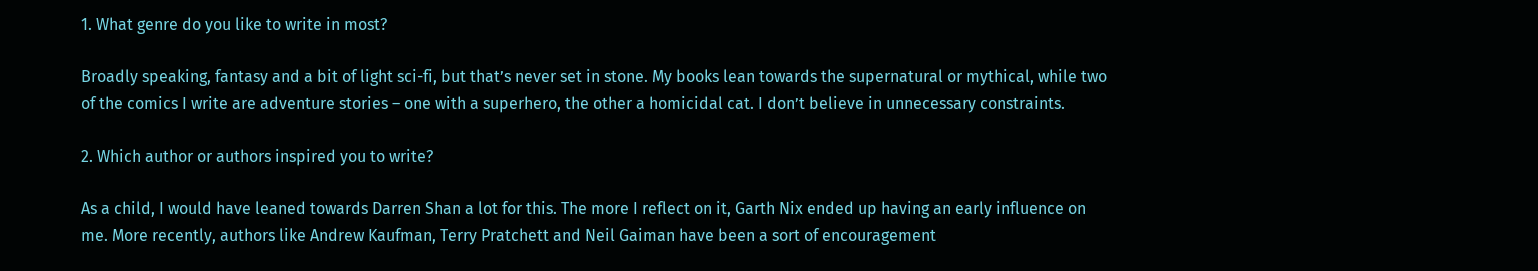1. What genre do you like to write in most?

Broadly speaking, fantasy and a bit of light sci-fi, but that’s never set in stone. My books lean towards the supernatural or mythical, while two of the comics I write are adventure stories – one with a superhero, the other a homicidal cat. I don’t believe in unnecessary constraints.

2. Which author or authors inspired you to write?

As a child, I would have leaned towards Darren Shan a lot for this. The more I reflect on it, Garth Nix ended up having an early influence on me. More recently, authors like Andrew Kaufman, Terry Pratchett and Neil Gaiman have been a sort of encouragement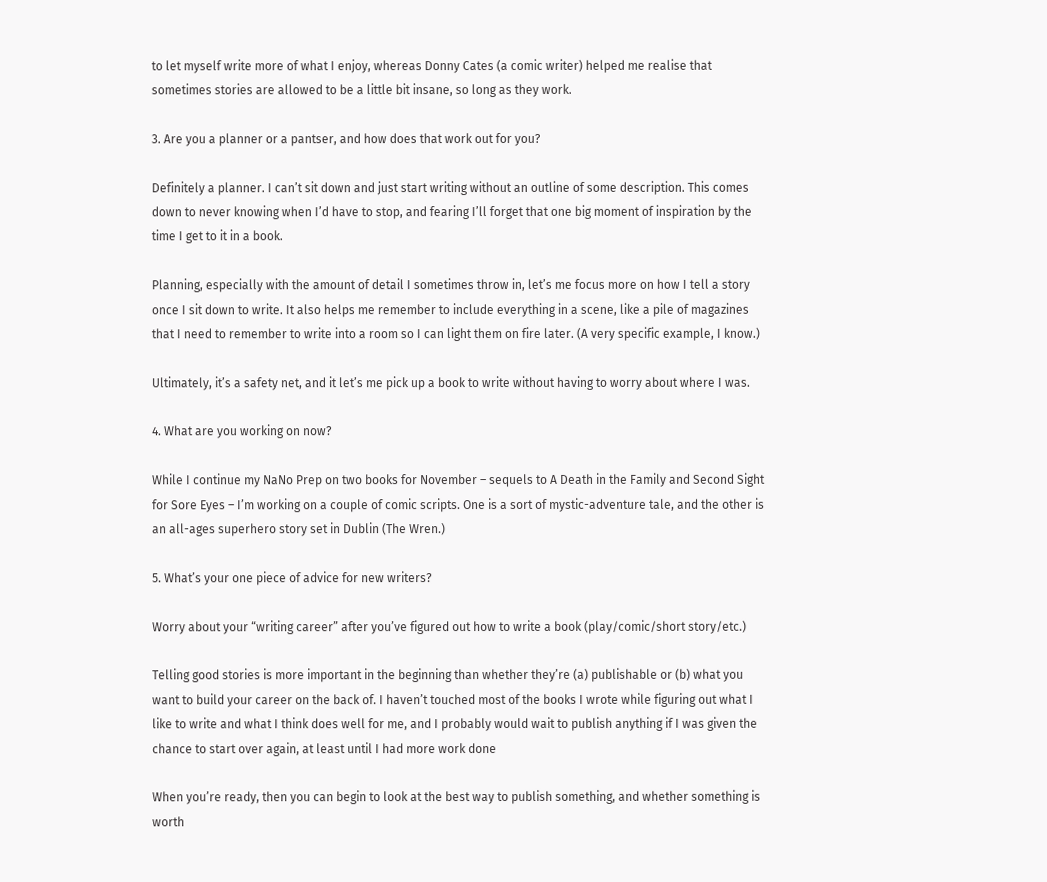to let myself write more of what I enjoy, whereas Donny Cates (a comic writer) helped me realise that sometimes stories are allowed to be a little bit insane, so long as they work.

3. Are you a planner or a pantser, and how does that work out for you?

Definitely a planner. I can’t sit down and just start writing without an outline of some description. This comes down to never knowing when I’d have to stop, and fearing I’ll forget that one big moment of inspiration by the time I get to it in a book.

Planning, especially with the amount of detail I sometimes throw in, let’s me focus more on how I tell a story once I sit down to write. It also helps me remember to include everything in a scene, like a pile of magazines that I need to remember to write into a room so I can light them on fire later. (A very specific example, I know.)

Ultimately, it’s a safety net, and it let’s me pick up a book to write without having to worry about where I was.

4. What are you working on now?

While I continue my NaNo Prep on two books for November – sequels to A Death in the Family and Second Sight for Sore Eyes – I’m working on a couple of comic scripts. One is a sort of mystic-adventure tale, and the other is an all-ages superhero story set in Dublin (The Wren.)

5. What’s your one piece of advice for new writers?

Worry about your “writing career” after you’ve figured out how to write a book (play/comic/short story/etc.)

Telling good stories is more important in the beginning than whether they’re (a) publishable or (b) what you want to build your career on the back of. I haven’t touched most of the books I wrote while figuring out what I like to write and what I think does well for me, and I probably would wait to publish anything if I was given the chance to start over again, at least until I had more work done

When you’re ready, then you can begin to look at the best way to publish something, and whether something is worth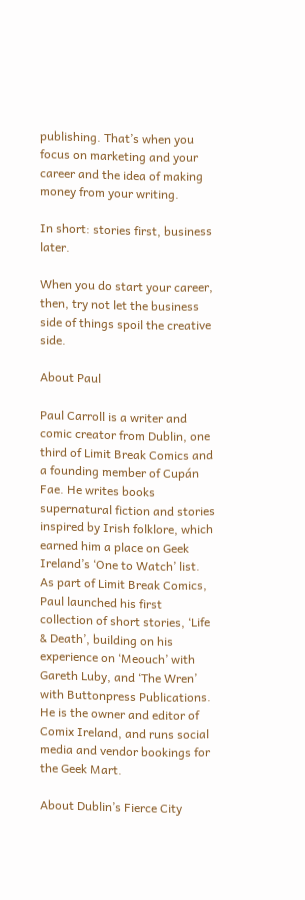publishing. That’s when you focus on marketing and your career and the idea of making money from your writing.

In short: stories first, business later.

When you do start your career, then, try not let the business side of things spoil the creative side.

About Paul

Paul Carroll is a writer and comic creator from Dublin, one third of Limit Break Comics and a founding member of Cupán Fae. He writes books supernatural fiction and stories inspired by Irish folklore, which earned him a place on Geek Ireland’s ‘One to Watch’ list. As part of Limit Break Comics, Paul launched his first collection of short stories, ‘Life & Death’, building on his experience on ‘Meouch’ with Gareth Luby, and ‘The Wren’ with Buttonpress Publications. He is the owner and editor of Comix Ireland, and runs social media and vendor bookings for the Geek Mart.

About Dublin’s Fierce City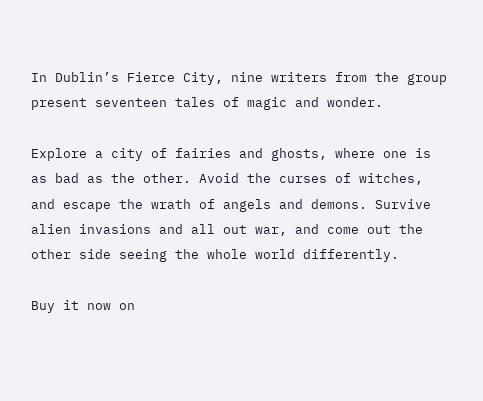In Dublin’s Fierce City, nine writers from the group present seventeen tales of magic and wonder.

Explore a city of fairies and ghosts, where one is as bad as the other. Avoid the curses of witches, and escape the wrath of angels and demons. Survive alien invasions and all out war, and come out the other side seeing the whole world differently.

Buy it now on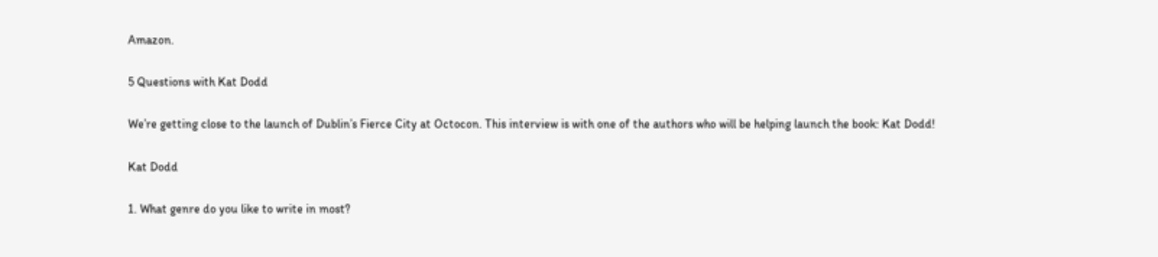Amazon.

5 Questions with Kat Dodd

We’re getting close to the launch of Dublin’s Fierce City at Octocon. This interview is with one of the authors who will be helping launch the book: Kat Dodd!

Kat Dodd

1. What genre do you like to write in most?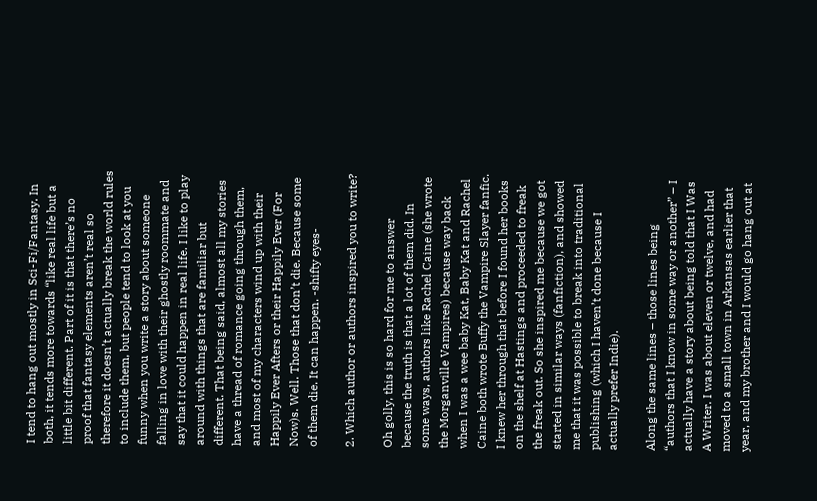I tend to hang out mostly in Sci-Fi/Fantasy. In both, it tends more towards “like real life but a little bit different. Part of it is that there’s no proof that fantasy elements aren’t real so therefore it doesn’t actually break the world rules to include them, but people tend to look at you funny when you write a story about someone falling in love with their ghostly roommate and say that it could happen in real life. I like to play around with things that are familiar but different. That being said, almost all my stories have a thread of romance going through them, and most of my characters wind up with their Happily Ever Afters or their Happily Ever (For Now)s. Well. Those that don’t die. Because some of them die. It can happen. -shifty eyes-

2. Which author or authors inspired you to write?

Oh golly, this is so hard for me to answer because the truth is that a lot of them did. In some ways, authors like Rachel Caine (she wrote the Morganville Vampires) because way back when I was a wee baby Kat, Baby Kat and Rachel Caine both wrote Buffy the Vampire Slayer fanfic. I knew her through that before I found her books on the shelf at Hastings and proceeded to freak the freak out. So she inspired me because we got started in similar ways (fanfiction), and showed me that it was possible to break into traditional publishing (which I haven’t done because I actually prefer Indie).

Along the same lines – those lines being “authors that I know in some way or another” – I actually have a story about being told that I Was A Writer. I was about eleven or twelve, and had moved to a small town in Arkansas earlier that year, and my brother and I would go hang out at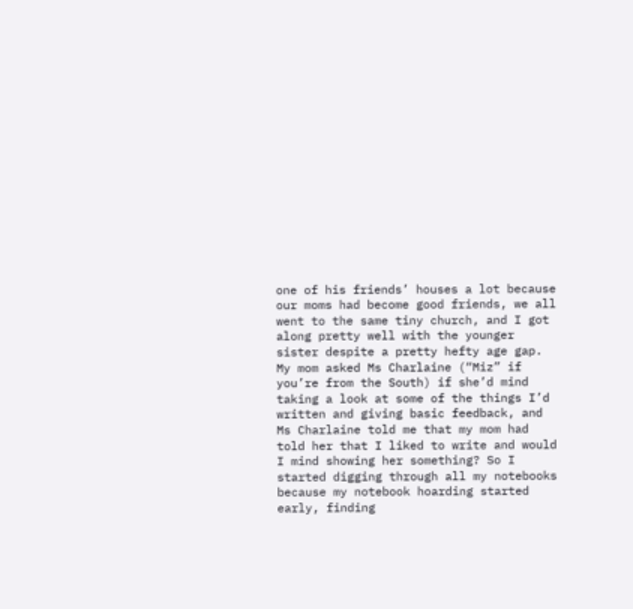one of his friends’ houses a lot because our moms had become good friends, we all went to the same tiny church, and I got along pretty well with the younger sister despite a pretty hefty age gap. My mom asked Ms Charlaine (“Miz” if you’re from the South) if she’d mind taking a look at some of the things I’d written and giving basic feedback, and Ms Charlaine told me that my mom had told her that I liked to write and would I mind showing her something? So I started digging through all my notebooks because my notebook hoarding started early, finding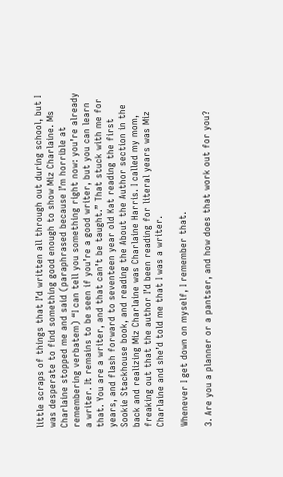little scraps of things that I’d written all through out during school, but I was desperate to find something good enough to show Miz Charlaine. Ms Charlaine stopped me and said (paraphrased because I’m horrible at remembering verbatem) “I can tell you something right now: you’re already a writer. It remains to be seen if you’re a good writer, but you can learn that. You are a writer, and that can’t be taught.” That stuck with me for years, and flash forward to seventeen year old Kat reading the first Sookie Stackhouse book, and reading the About the Author section in the back and realizing Miz Charlaine was Charlaine Harris. I called my mom, freaking out that the author I’d been reading for literal years was Miz Charlaine and she’d told me that I was a writer.

Whenever I get down on myself, I remember that.

3. Are you a planner or a pantser, and how does that work out for you?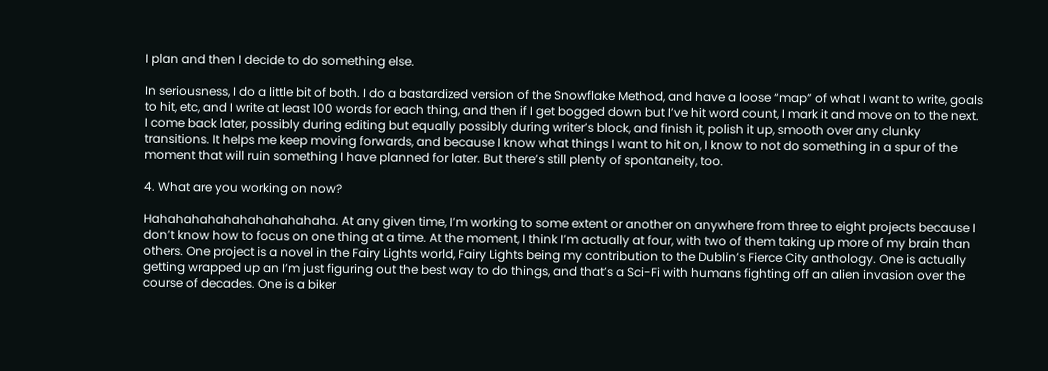I plan and then I decide to do something else.

In seriousness, I do a little bit of both. I do a bastardized version of the Snowflake Method, and have a loose “map” of what I want to write, goals to hit, etc, and I write at least 100 words for each thing, and then if I get bogged down but I’ve hit word count, I mark it and move on to the next. I come back later, possibly during editing but equally possibly during writer’s block, and finish it, polish it up, smooth over any clunky transitions. It helps me keep moving forwards, and because I know what things I want to hit on, I know to not do something in a spur of the moment that will ruin something I have planned for later. But there’s still plenty of spontaneity, too.

4. What are you working on now?

Hahahahahahahahahahahaha. At any given time, I’m working to some extent or another on anywhere from three to eight projects because I don’t know how to focus on one thing at a time. At the moment, I think I’m actually at four, with two of them taking up more of my brain than others. One project is a novel in the Fairy Lights world, Fairy Lights being my contribution to the Dublin’s Fierce City anthology. One is actually getting wrapped up an I’m just figuring out the best way to do things, and that’s a Sci-Fi with humans fighting off an alien invasion over the course of decades. One is a biker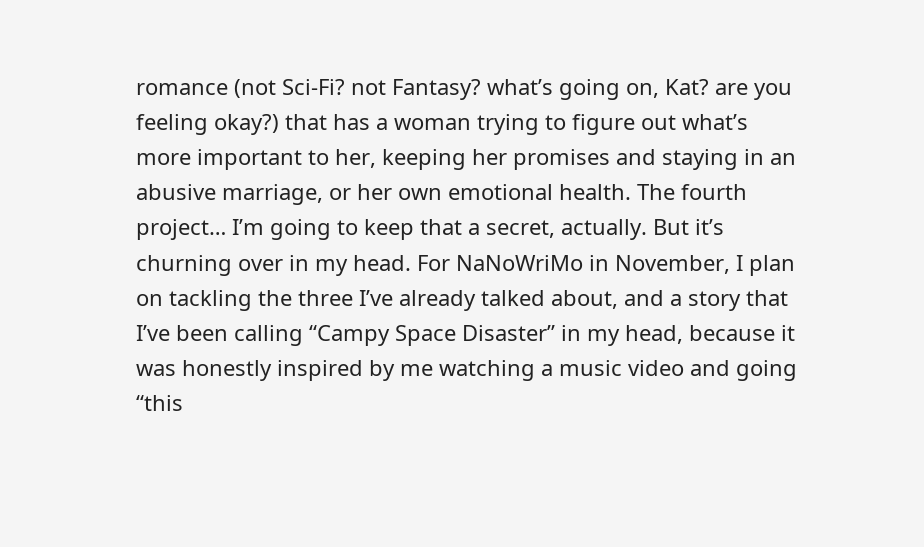romance (not Sci-Fi? not Fantasy? what’s going on, Kat? are you feeling okay?) that has a woman trying to figure out what’s more important to her, keeping her promises and staying in an abusive marriage, or her own emotional health. The fourth project… I’m going to keep that a secret, actually. But it’s churning over in my head. For NaNoWriMo in November, I plan on tackling the three I’ve already talked about, and a story that I’ve been calling “Campy Space Disaster” in my head, because it was honestly inspired by me watching a music video and going “this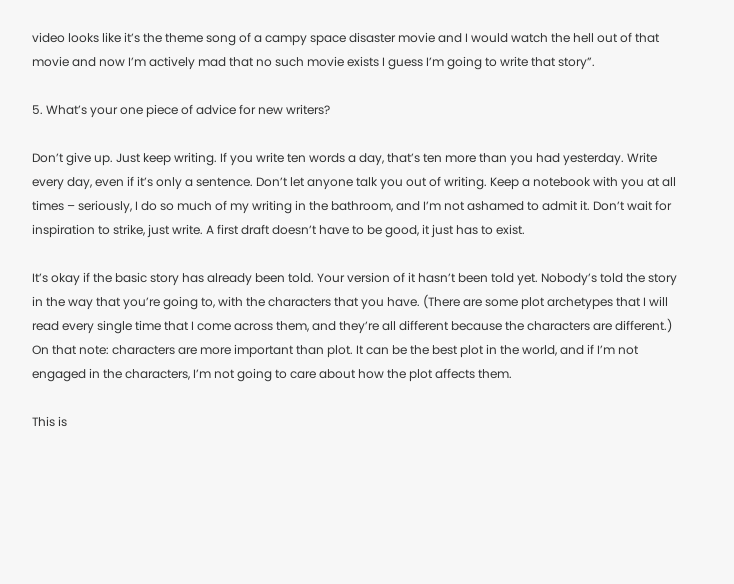video looks like it’s the theme song of a campy space disaster movie and I would watch the hell out of that movie and now I’m actively mad that no such movie exists I guess I’m going to write that story”.

5. What’s your one piece of advice for new writers?

Don’t give up. Just keep writing. If you write ten words a day, that’s ten more than you had yesterday. Write every day, even if it’s only a sentence. Don’t let anyone talk you out of writing. Keep a notebook with you at all times – seriously, I do so much of my writing in the bathroom, and I’m not ashamed to admit it. Don’t wait for inspiration to strike, just write. A first draft doesn’t have to be good, it just has to exist.

It’s okay if the basic story has already been told. Your version of it hasn’t been told yet. Nobody’s told the story in the way that you’re going to, with the characters that you have. (There are some plot archetypes that I will read every single time that I come across them, and they’re all different because the characters are different.) On that note: characters are more important than plot. It can be the best plot in the world, and if I’m not engaged in the characters, I’m not going to care about how the plot affects them.

This is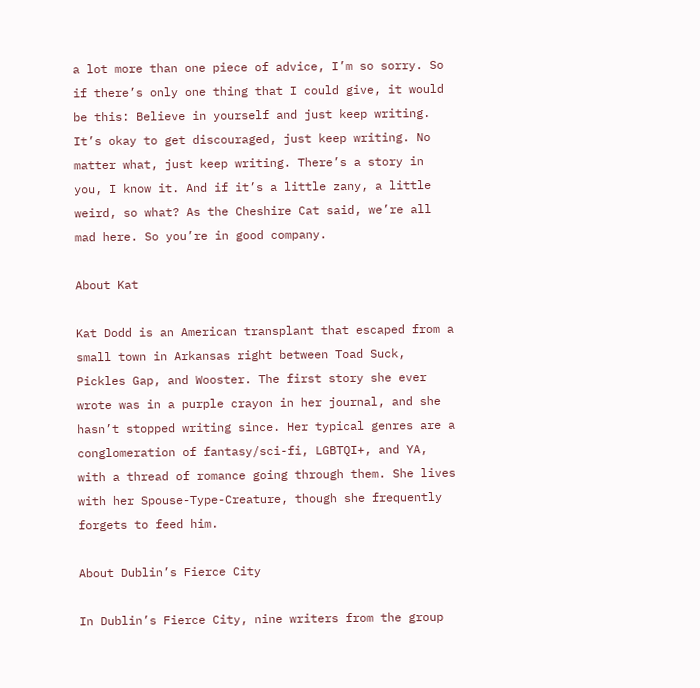a lot more than one piece of advice, I’m so sorry. So if there’s only one thing that I could give, it would be this: Believe in yourself and just keep writing. It’s okay to get discouraged, just keep writing. No matter what, just keep writing. There’s a story in you, I know it. And if it’s a little zany, a little weird, so what? As the Cheshire Cat said, we’re all mad here. So you’re in good company.

About Kat

Kat Dodd is an American transplant that escaped from a small town in Arkansas right between Toad Suck, Pickles Gap, and Wooster. The first story she ever wrote was in a purple crayon in her journal, and she hasn’t stopped writing since. Her typical genres are a conglomeration of fantasy/sci-fi, LGBTQI+, and YA, with a thread of romance going through them. She lives with her Spouse-Type-Creature, though she frequently forgets to feed him.

About Dublin’s Fierce City

In Dublin’s Fierce City, nine writers from the group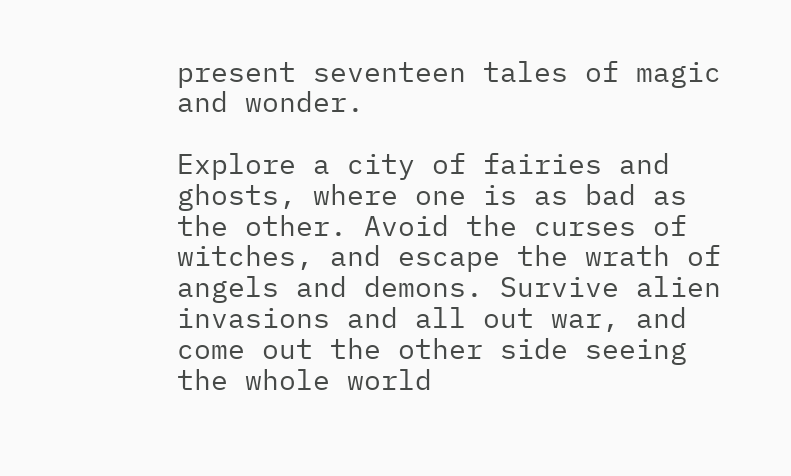present seventeen tales of magic and wonder.

Explore a city of fairies and ghosts, where one is as bad as the other. Avoid the curses of witches, and escape the wrath of angels and demons. Survive alien invasions and all out war, and come out the other side seeing the whole world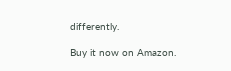differently.

Buy it now on Amazon.